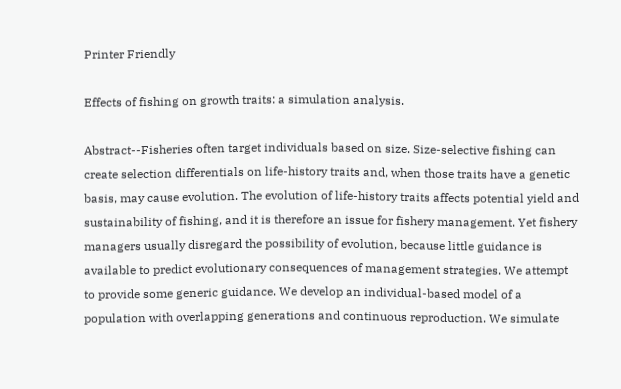Printer Friendly

Effects of fishing on growth traits: a simulation analysis.

Abstract--Fisheries often target individuals based on size. Size-selective fishing can create selection differentials on life-history traits and, when those traits have a genetic basis, may cause evolution. The evolution of life-history traits affects potential yield and sustainability of fishing, and it is therefore an issue for fishery management. Yet fishery managers usually disregard the possibility of evolution, because little guidance is available to predict evolutionary consequences of management strategies. We attempt to provide some generic guidance. We develop an individual-based model of a population with overlapping generations and continuous reproduction. We simulate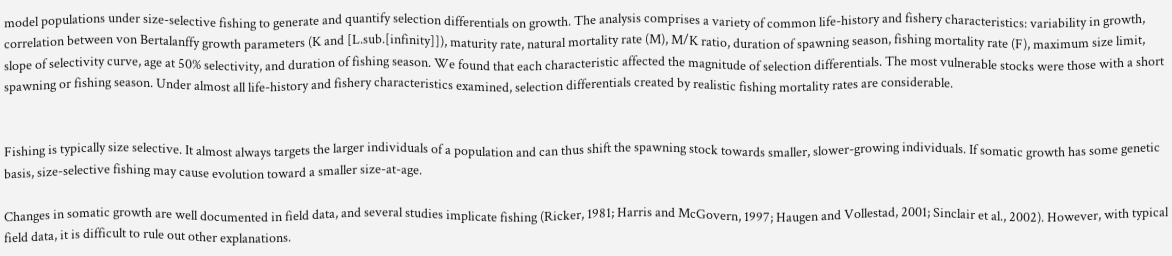model populations under size-selective fishing to generate and quantify selection differentials on growth. The analysis comprises a variety of common life-history and fishery characteristics: variability in growth, correlation between von Bertalanffy growth parameters (K and [L.sub.[infinity]]), maturity rate, natural mortality rate (M), M/K ratio, duration of spawning season, fishing mortality rate (F), maximum size limit, slope of selectivity curve, age at 50% selectivity, and duration of fishing season. We found that each characteristic affected the magnitude of selection differentials. The most vulnerable stocks were those with a short spawning or fishing season. Under almost all life-history and fishery characteristics examined, selection differentials created by realistic fishing mortality rates are considerable.


Fishing is typically size selective. It almost always targets the larger individuals of a population and can thus shift the spawning stock towards smaller, slower-growing individuals. If somatic growth has some genetic basis, size-selective fishing may cause evolution toward a smaller size-at-age.

Changes in somatic growth are well documented in field data, and several studies implicate fishing (Ricker, 1981; Harris and McGovern, 1997; Haugen and Vollestad, 2001; Sinclair et al., 2002). However, with typical field data, it is difficult to rule out other explanations.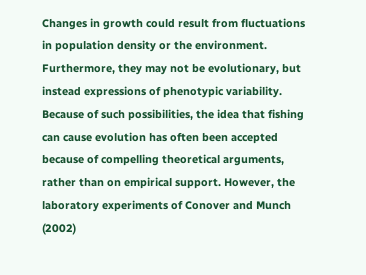Changes in growth could result from fluctuations in population density or the environment. Furthermore, they may not be evolutionary, but instead expressions of phenotypic variability. Because of such possibilities, the idea that fishing can cause evolution has often been accepted because of compelling theoretical arguments, rather than on empirical support. However, the laboratory experiments of Conover and Munch (2002)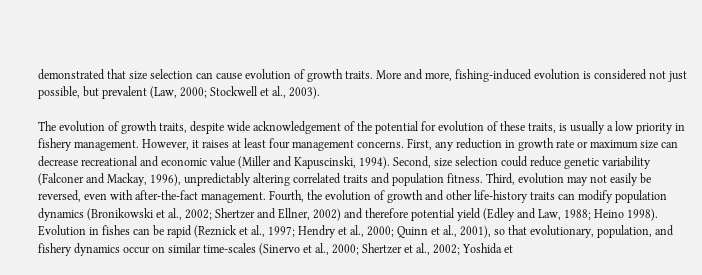demonstrated that size selection can cause evolution of growth traits. More and more, fishing-induced evolution is considered not just possible, but prevalent (Law, 2000; Stockwell et al., 2003).

The evolution of growth traits, despite wide acknowledgement of the potential for evolution of these traits, is usually a low priority in fishery management. However, it raises at least four management concerns. First, any reduction in growth rate or maximum size can decrease recreational and economic value (Miller and Kapuscinski, 1994). Second, size selection could reduce genetic variability (Falconer and Mackay, 1996), unpredictably altering correlated traits and population fitness. Third, evolution may not easily be reversed, even with after-the-fact management. Fourth, the evolution of growth and other life-history traits can modify population dynamics (Bronikowski et al., 2002; Shertzer and Ellner, 2002) and therefore potential yield (Edley and Law, 1988; Heino 1998). Evolution in fishes can be rapid (Reznick et al., 1997; Hendry et al., 2000; Quinn et al., 2001), so that evolutionary, population, and fishery dynamics occur on similar time-scales (Sinervo et al., 2000; Shertzer et al., 2002; Yoshida et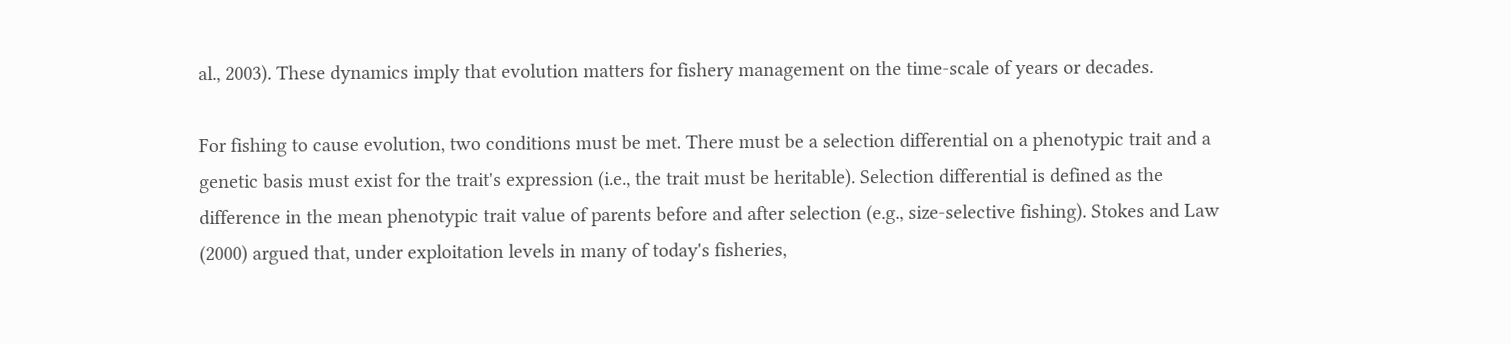al., 2003). These dynamics imply that evolution matters for fishery management on the time-scale of years or decades.

For fishing to cause evolution, two conditions must be met. There must be a selection differential on a phenotypic trait and a genetic basis must exist for the trait's expression (i.e., the trait must be heritable). Selection differential is defined as the difference in the mean phenotypic trait value of parents before and after selection (e.g., size-selective fishing). Stokes and Law (2000) argued that, under exploitation levels in many of today's fisheries,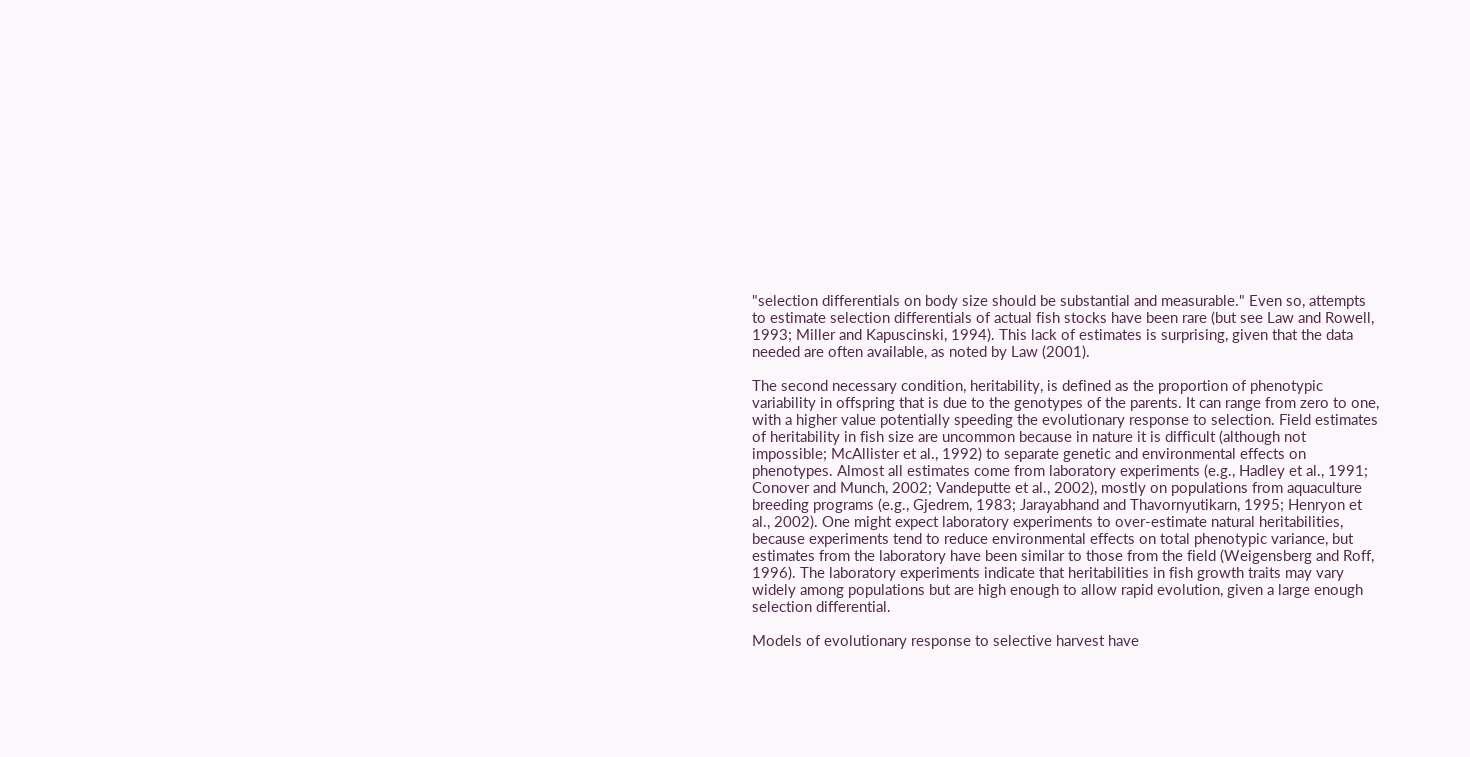"selection differentials on body size should be substantial and measurable." Even so, attempts to estimate selection differentials of actual fish stocks have been rare (but see Law and Rowell, 1993; Miller and Kapuscinski, 1994). This lack of estimates is surprising, given that the data needed are often available, as noted by Law (2001).

The second necessary condition, heritability, is defined as the proportion of phenotypic variability in offspring that is due to the genotypes of the parents. It can range from zero to one, with a higher value potentially speeding the evolutionary response to selection. Field estimates of heritability in fish size are uncommon because in nature it is difficult (although not impossible; McAllister et al., 1992) to separate genetic and environmental effects on phenotypes. Almost all estimates come from laboratory experiments (e.g., Hadley et al., 1991; Conover and Munch, 2002; Vandeputte et al., 2002), mostly on populations from aquaculture breeding programs (e.g., Gjedrem, 1983; Jarayabhand and Thavornyutikarn, 1995; Henryon et al., 2002). One might expect laboratory experiments to over-estimate natural heritabilities, because experiments tend to reduce environmental effects on total phenotypic variance, but estimates from the laboratory have been similar to those from the field (Weigensberg and Roff, 1996). The laboratory experiments indicate that heritabilities in fish growth traits may vary widely among populations but are high enough to allow rapid evolution, given a large enough selection differential.

Models of evolutionary response to selective harvest have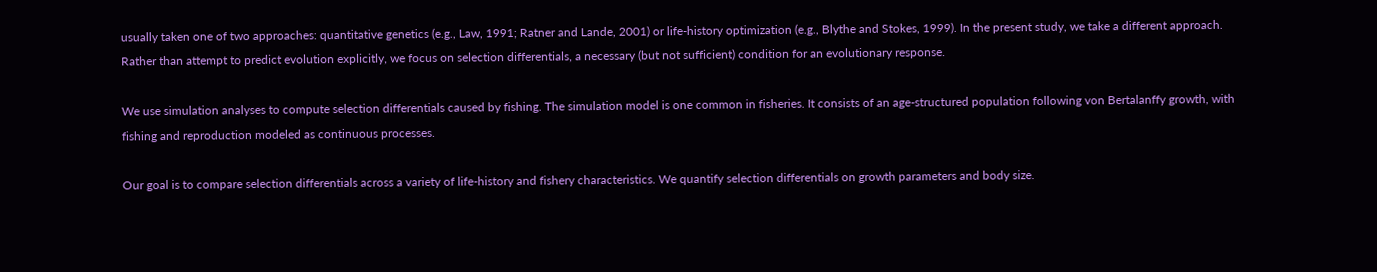usually taken one of two approaches: quantitative genetics (e.g., Law, 1991; Ratner and Lande, 2001) or life-history optimization (e.g., Blythe and Stokes, 1999). In the present study, we take a different approach. Rather than attempt to predict evolution explicitly, we focus on selection differentials, a necessary (but not sufficient) condition for an evolutionary response.

We use simulation analyses to compute selection differentials caused by fishing. The simulation model is one common in fisheries. It consists of an age-structured population following von Bertalanffy growth, with fishing and reproduction modeled as continuous processes.

Our goal is to compare selection differentials across a variety of life-history and fishery characteristics. We quantify selection differentials on growth parameters and body size.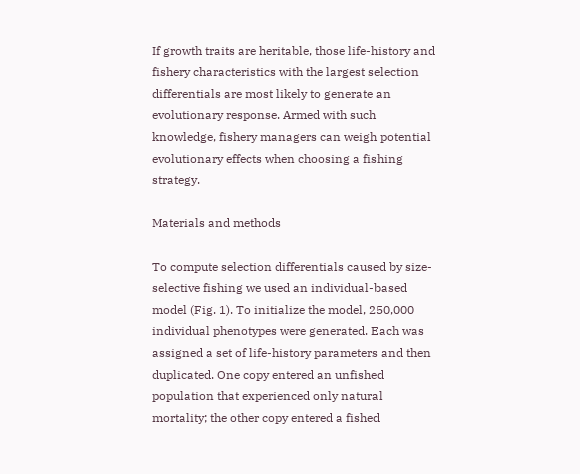If growth traits are heritable, those life-history and fishery characteristics with the largest selection differentials are most likely to generate an evolutionary response. Armed with such knowledge, fishery managers can weigh potential evolutionary effects when choosing a fishing strategy.

Materials and methods

To compute selection differentials caused by size-selective fishing we used an individual-based model (Fig. 1). To initialize the model, 250,000 individual phenotypes were generated. Each was assigned a set of life-history parameters and then duplicated. One copy entered an unfished population that experienced only natural mortality; the other copy entered a fished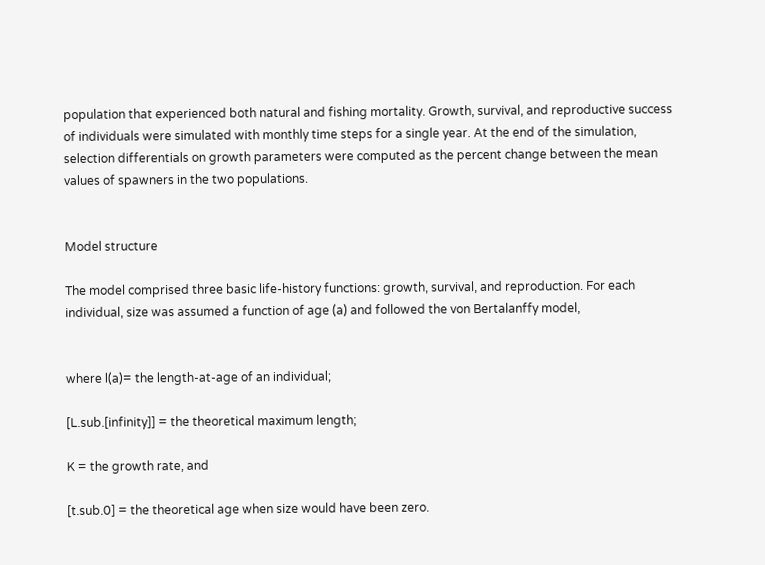population that experienced both natural and fishing mortality. Growth, survival, and reproductive success of individuals were simulated with monthly time steps for a single year. At the end of the simulation, selection differentials on growth parameters were computed as the percent change between the mean values of spawners in the two populations.


Model structure

The model comprised three basic life-history functions: growth, survival, and reproduction. For each individual, size was assumed a function of age (a) and followed the von Bertalanffy model,


where l(a)= the length-at-age of an individual;

[L.sub.[infinity]] = the theoretical maximum length;

K = the growth rate, and

[t.sub.0] = the theoretical age when size would have been zero.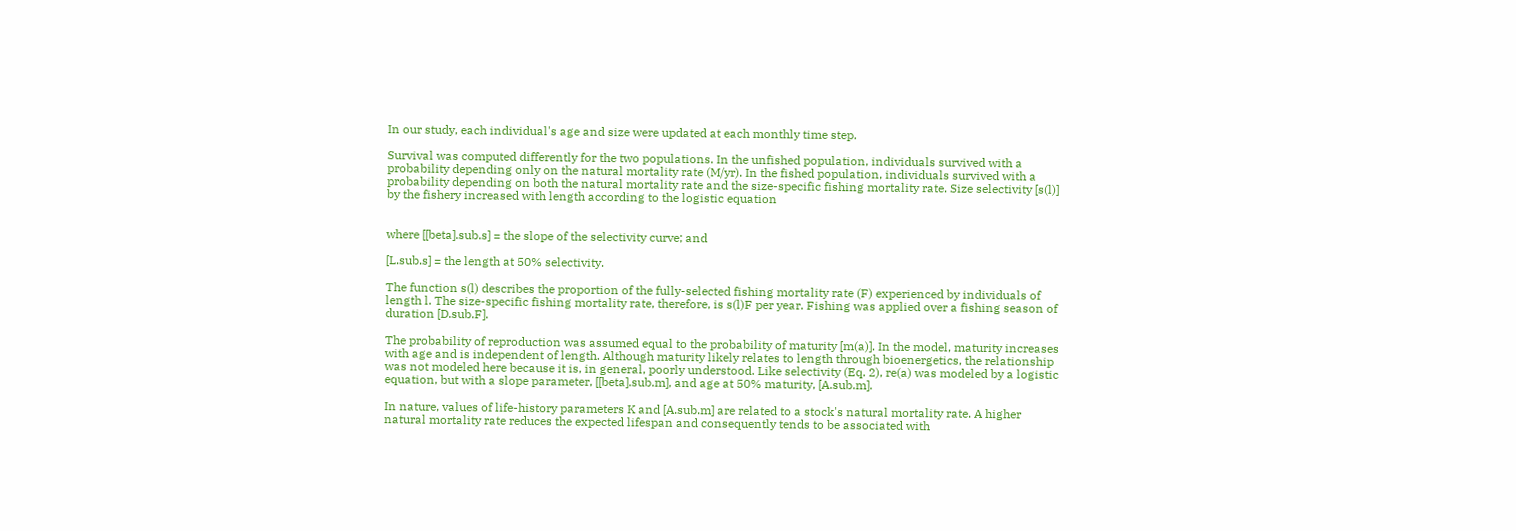In our study, each individual's age and size were updated at each monthly time step.

Survival was computed differently for the two populations. In the unfished population, individuals survived with a probability depending only on the natural mortality rate (M/yr). In the fished population, individuals survived with a probability depending on both the natural mortality rate and the size-specific fishing mortality rate. Size selectivity [s(l)] by the fishery increased with length according to the logistic equation


where [[beta].sub.s] = the slope of the selectivity curve; and

[L.sub.s] = the length at 50% selectivity.

The function s(l) describes the proportion of the fully-selected fishing mortality rate (F) experienced by individuals of length l. The size-specific fishing mortality rate, therefore, is s(l)F per year. Fishing was applied over a fishing season of duration [D.sub.F].

The probability of reproduction was assumed equal to the probability of maturity [m(a)]. In the model, maturity increases with age and is independent of length. Although maturity likely relates to length through bioenergetics, the relationship was not modeled here because it is, in general, poorly understood. Like selectivity (Eq. 2), re(a) was modeled by a logistic equation, but with a slope parameter, [[beta].sub.m], and age at 50% maturity, [A.sub.m].

In nature, values of life-history parameters K and [A.sub.m] are related to a stock's natural mortality rate. A higher natural mortality rate reduces the expected lifespan and consequently tends to be associated with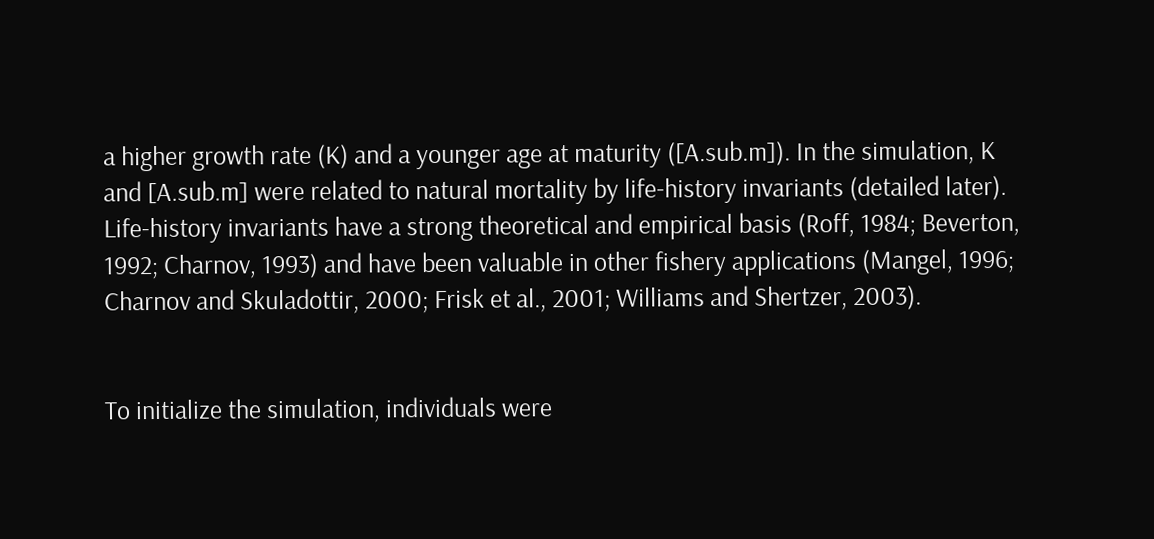a higher growth rate (K) and a younger age at maturity ([A.sub.m]). In the simulation, K and [A.sub.m] were related to natural mortality by life-history invariants (detailed later). Life-history invariants have a strong theoretical and empirical basis (Roff, 1984; Beverton, 1992; Charnov, 1993) and have been valuable in other fishery applications (Mangel, 1996; Charnov and Skuladottir, 2000; Frisk et al., 2001; Williams and Shertzer, 2003).


To initialize the simulation, individuals were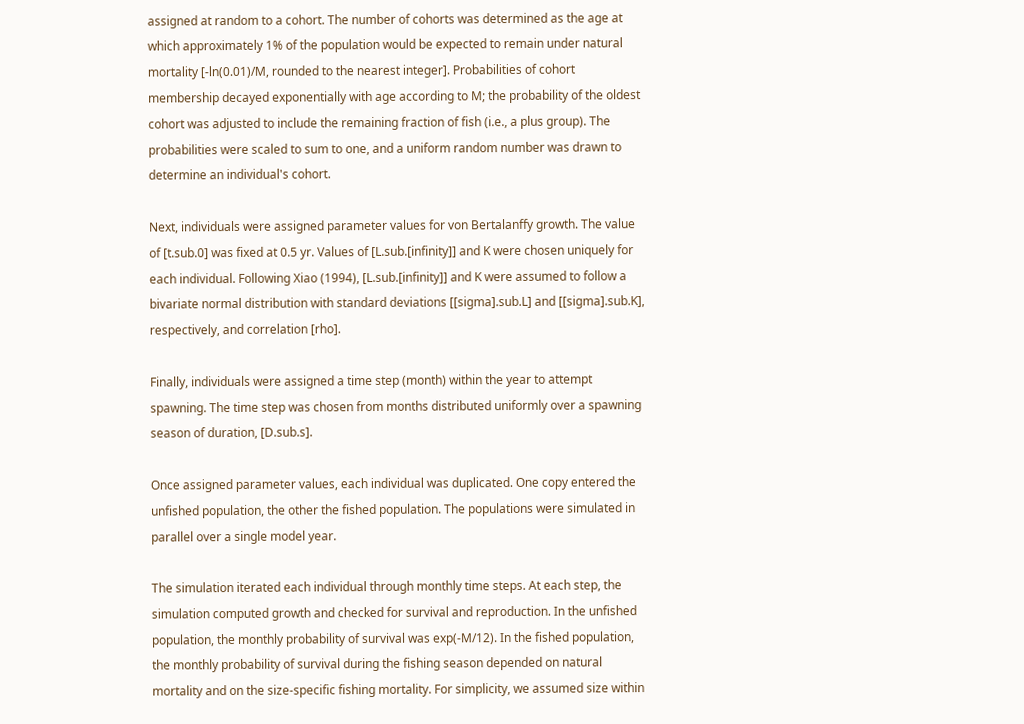assigned at random to a cohort. The number of cohorts was determined as the age at which approximately 1% of the population would be expected to remain under natural mortality [-ln(0.01)/M, rounded to the nearest integer]. Probabilities of cohort membership decayed exponentially with age according to M; the probability of the oldest cohort was adjusted to include the remaining fraction of fish (i.e., a plus group). The probabilities were scaled to sum to one, and a uniform random number was drawn to determine an individual's cohort.

Next, individuals were assigned parameter values for von Bertalanffy growth. The value of [t.sub.0] was fixed at 0.5 yr. Values of [L.sub.[infinity]] and K were chosen uniquely for each individual. Following Xiao (1994), [L.sub.[infinity]] and K were assumed to follow a bivariate normal distribution with standard deviations [[sigma].sub.L] and [[sigma].sub.K], respectively, and correlation [rho].

Finally, individuals were assigned a time step (month) within the year to attempt spawning. The time step was chosen from months distributed uniformly over a spawning season of duration, [D.sub.s].

Once assigned parameter values, each individual was duplicated. One copy entered the unfished population, the other the fished population. The populations were simulated in parallel over a single model year.

The simulation iterated each individual through monthly time steps. At each step, the simulation computed growth and checked for survival and reproduction. In the unfished population, the monthly probability of survival was exp(-M/12). In the fished population, the monthly probability of survival during the fishing season depended on natural mortality and on the size-specific fishing mortality. For simplicity, we assumed size within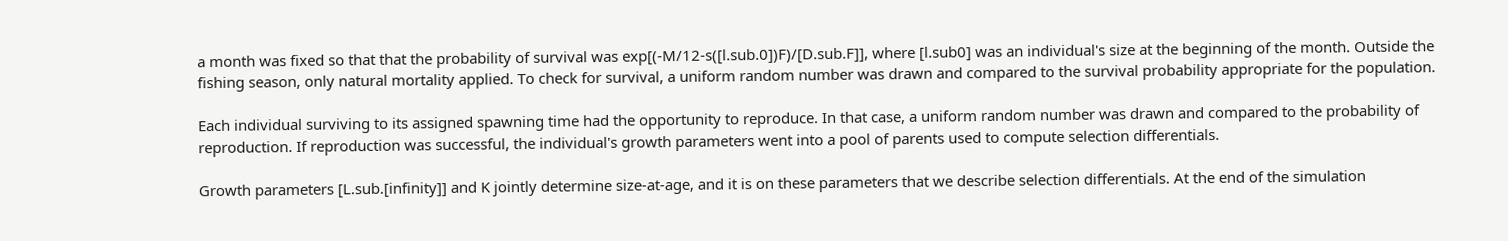a month was fixed so that that the probability of survival was exp[(-M/12-s([l.sub.0])F)/[D.sub.F]], where [l.sub0] was an individual's size at the beginning of the month. Outside the fishing season, only natural mortality applied. To check for survival, a uniform random number was drawn and compared to the survival probability appropriate for the population.

Each individual surviving to its assigned spawning time had the opportunity to reproduce. In that case, a uniform random number was drawn and compared to the probability of reproduction. If reproduction was successful, the individual's growth parameters went into a pool of parents used to compute selection differentials.

Growth parameters [L.sub.[infinity]] and K jointly determine size-at-age, and it is on these parameters that we describe selection differentials. At the end of the simulation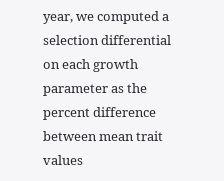year, we computed a selection differential on each growth parameter as the percent difference between mean trait values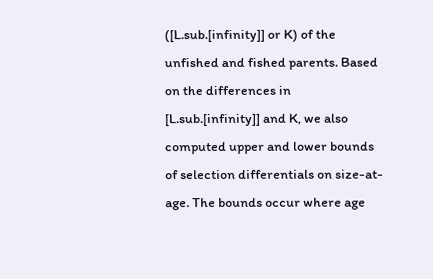([L.sub.[infinity]] or K) of the unfished and fished parents. Based on the differences in [L.sub.[infinity]] and K, we also computed upper and lower bounds of selection differentials on size-at-age. The bounds occur where age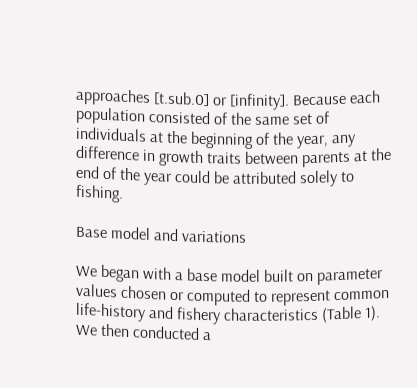approaches [t.sub.0] or [infinity]. Because each population consisted of the same set of individuals at the beginning of the year, any difference in growth traits between parents at the end of the year could be attributed solely to fishing.

Base model and variations

We began with a base model built on parameter values chosen or computed to represent common life-history and fishery characteristics (Table 1). We then conducted a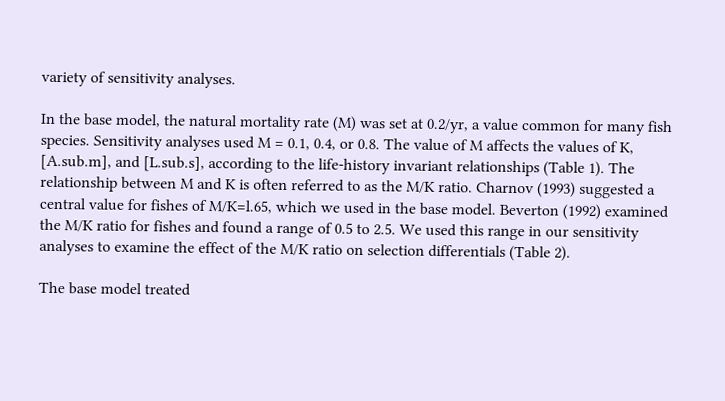variety of sensitivity analyses.

In the base model, the natural mortality rate (M) was set at 0.2/yr, a value common for many fish species. Sensitivity analyses used M = 0.1, 0.4, or 0.8. The value of M affects the values of K, [A.sub.m], and [L.sub.s], according to the life-history invariant relationships (Table 1). The relationship between M and K is often referred to as the M/K ratio. Charnov (1993) suggested a central value for fishes of M/K=l.65, which we used in the base model. Beverton (1992) examined the M/K ratio for fishes and found a range of 0.5 to 2.5. We used this range in our sensitivity analyses to examine the effect of the M/K ratio on selection differentials (Table 2).

The base model treated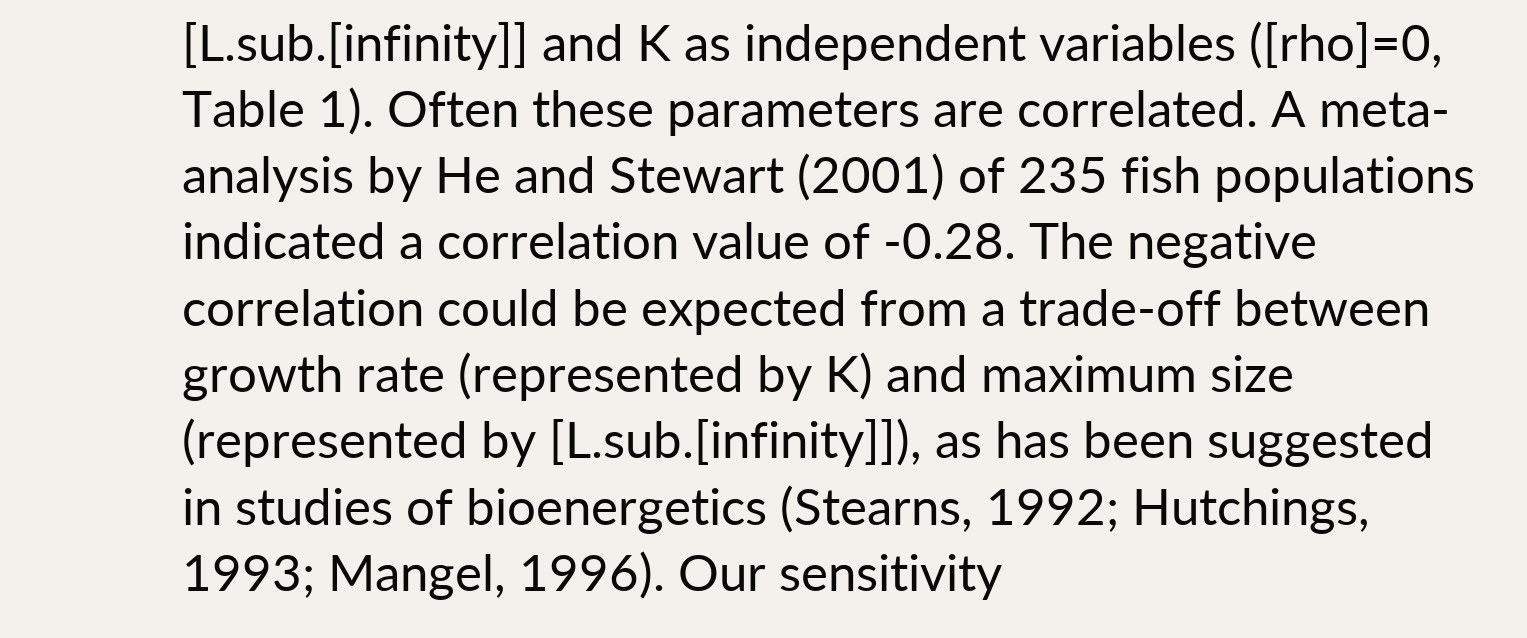[L.sub.[infinity]] and K as independent variables ([rho]=0, Table 1). Often these parameters are correlated. A meta-analysis by He and Stewart (2001) of 235 fish populations indicated a correlation value of -0.28. The negative correlation could be expected from a trade-off between growth rate (represented by K) and maximum size (represented by [L.sub.[infinity]]), as has been suggested in studies of bioenergetics (Stearns, 1992; Hutchings, 1993; Mangel, 1996). Our sensitivity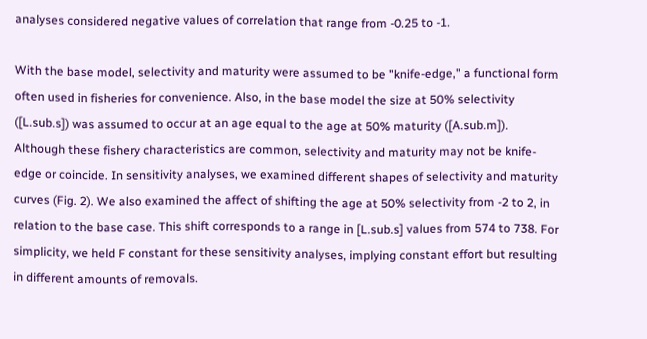analyses considered negative values of correlation that range from -0.25 to -1.

With the base model, selectivity and maturity were assumed to be "knife-edge," a functional form often used in fisheries for convenience. Also, in the base model the size at 50% selectivity ([L.sub.s]) was assumed to occur at an age equal to the age at 50% maturity ([A.sub.m]). Although these fishery characteristics are common, selectivity and maturity may not be knife-edge or coincide. In sensitivity analyses, we examined different shapes of selectivity and maturity curves (Fig. 2). We also examined the affect of shifting the age at 50% selectivity from -2 to 2, in relation to the base case. This shift corresponds to a range in [L.sub.s] values from 574 to 738. For simplicity, we held F constant for these sensitivity analyses, implying constant effort but resulting in different amounts of removals.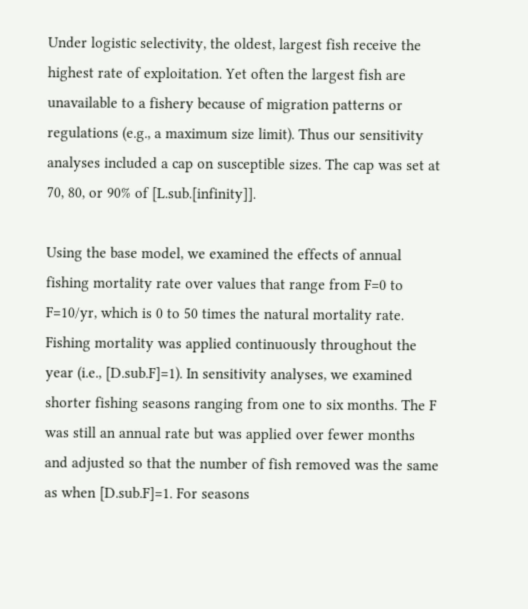Under logistic selectivity, the oldest, largest fish receive the highest rate of exploitation. Yet often the largest fish are unavailable to a fishery because of migration patterns or regulations (e.g., a maximum size limit). Thus our sensitivity analyses included a cap on susceptible sizes. The cap was set at 70, 80, or 90% of [L.sub.[infinity]].

Using the base model, we examined the effects of annual fishing mortality rate over values that range from F=0 to F=10/yr, which is 0 to 50 times the natural mortality rate. Fishing mortality was applied continuously throughout the year (i.e., [D.sub.F]=1). In sensitivity analyses, we examined shorter fishing seasons ranging from one to six months. The F was still an annual rate but was applied over fewer months and adjusted so that the number of fish removed was the same as when [D.sub.F]=1. For seasons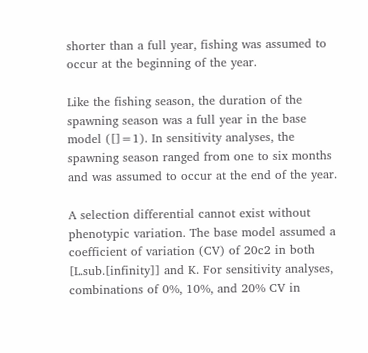shorter than a full year, fishing was assumed to occur at the beginning of the year.

Like the fishing season, the duration of the spawning season was a full year in the base model ([]=1). In sensitivity analyses, the spawning season ranged from one to six months and was assumed to occur at the end of the year.

A selection differential cannot exist without phenotypic variation. The base model assumed a coefficient of variation (CV) of 20c2 in both [L.sub.[infinity]] and K. For sensitivity analyses, combinations of 0%, 10%, and 20% CV in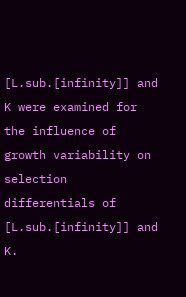[L.sub.[infinity]] and K were examined for the influence of growth variability on selection differentials of [L.sub.[infinity]] and K.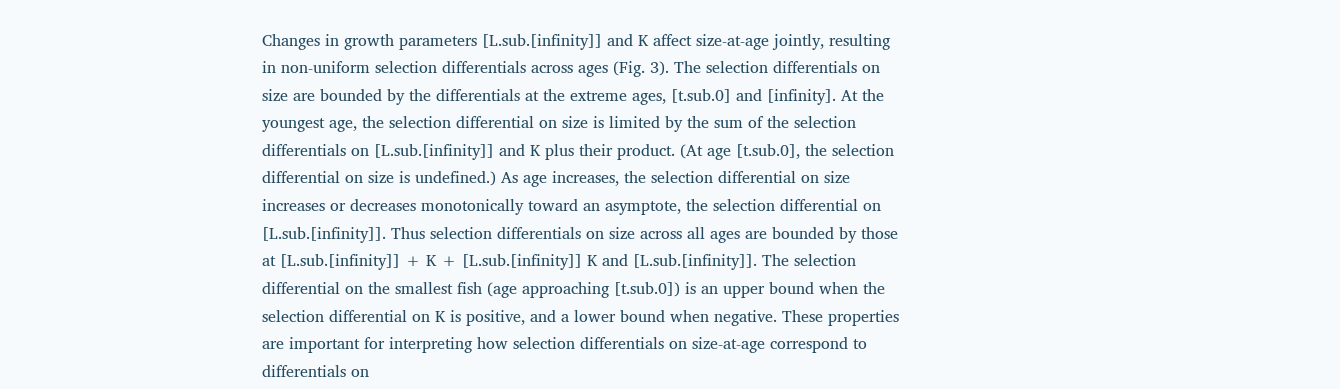Changes in growth parameters [L.sub.[infinity]] and K affect size-at-age jointly, resulting in non-uniform selection differentials across ages (Fig. 3). The selection differentials on size are bounded by the differentials at the extreme ages, [t.sub.0] and [infinity]. At the youngest age, the selection differential on size is limited by the sum of the selection differentials on [L.sub.[infinity]] and K plus their product. (At age [t.sub.0], the selection differential on size is undefined.) As age increases, the selection differential on size increases or decreases monotonically toward an asymptote, the selection differential on [L.sub.[infinity]]. Thus selection differentials on size across all ages are bounded by those at [L.sub.[infinity]] + K + [L.sub.[infinity]] K and [L.sub.[infinity]]. The selection differential on the smallest fish (age approaching [t.sub.0]) is an upper bound when the selection differential on K is positive, and a lower bound when negative. These properties are important for interpreting how selection differentials on size-at-age correspond to differentials on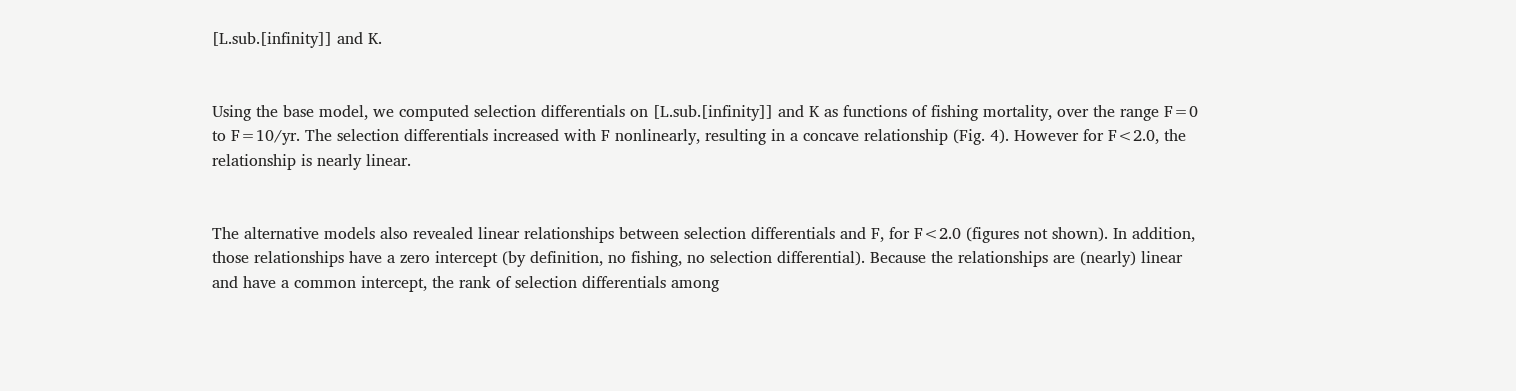[L.sub.[infinity]] and K.


Using the base model, we computed selection differentials on [L.sub.[infinity]] and K as functions of fishing mortality, over the range F=0 to F=10/yr. The selection differentials increased with F nonlinearly, resulting in a concave relationship (Fig. 4). However for F<2.0, the relationship is nearly linear.


The alternative models also revealed linear relationships between selection differentials and F, for F<2.0 (figures not shown). In addition, those relationships have a zero intercept (by definition, no fishing, no selection differential). Because the relationships are (nearly) linear and have a common intercept, the rank of selection differentials among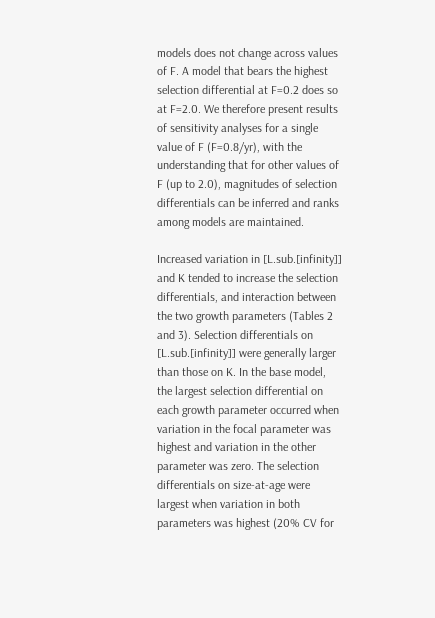models does not change across values of F. A model that bears the highest selection differential at F=0.2 does so at F=2.0. We therefore present results of sensitivity analyses for a single value of F (F=0.8/yr), with the understanding that for other values of F (up to 2.0), magnitudes of selection differentials can be inferred and ranks among models are maintained.

Increased variation in [L.sub.[infinity]] and K tended to increase the selection differentials, and interaction between the two growth parameters (Tables 2 and 3). Selection differentials on [L.sub.[infinity]] were generally larger than those on K. In the base model, the largest selection differential on each growth parameter occurred when variation in the focal parameter was highest and variation in the other parameter was zero. The selection differentials on size-at-age were largest when variation in both parameters was highest (20% CV for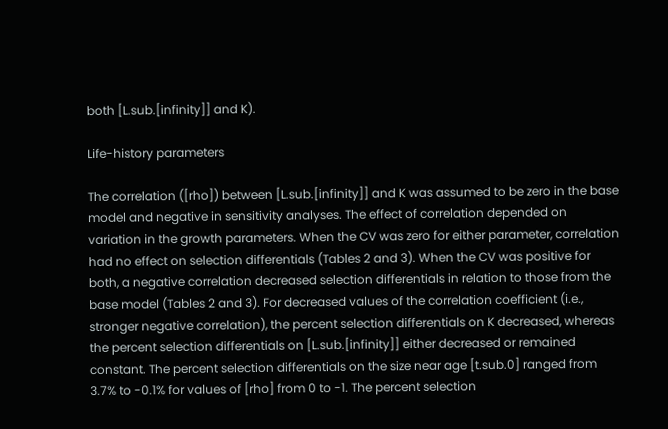both [L.sub.[infinity]] and K).

Life-history parameters

The correlation ([rho]) between [L.sub.[infinity]] and K was assumed to be zero in the base model and negative in sensitivity analyses. The effect of correlation depended on variation in the growth parameters. When the CV was zero for either parameter, correlation had no effect on selection differentials (Tables 2 and 3). When the CV was positive for both, a negative correlation decreased selection differentials in relation to those from the base model (Tables 2 and 3). For decreased values of the correlation coefficient (i.e., stronger negative correlation), the percent selection differentials on K decreased, whereas the percent selection differentials on [L.sub.[infinity]] either decreased or remained constant. The percent selection differentials on the size near age [t.sub.0] ranged from 3.7% to -0.1% for values of [rho] from 0 to -1. The percent selection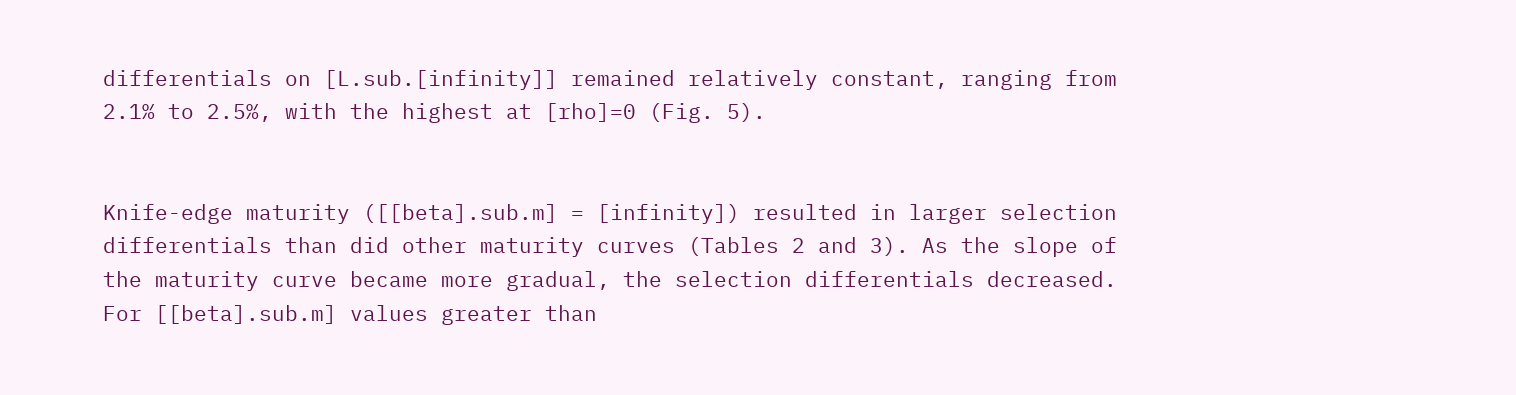differentials on [L.sub.[infinity]] remained relatively constant, ranging from 2.1% to 2.5%, with the highest at [rho]=0 (Fig. 5).


Knife-edge maturity ([[beta].sub.m] = [infinity]) resulted in larger selection differentials than did other maturity curves (Tables 2 and 3). As the slope of the maturity curve became more gradual, the selection differentials decreased. For [[beta].sub.m] values greater than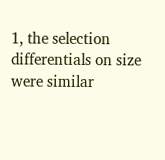1, the selection differentials on size were similar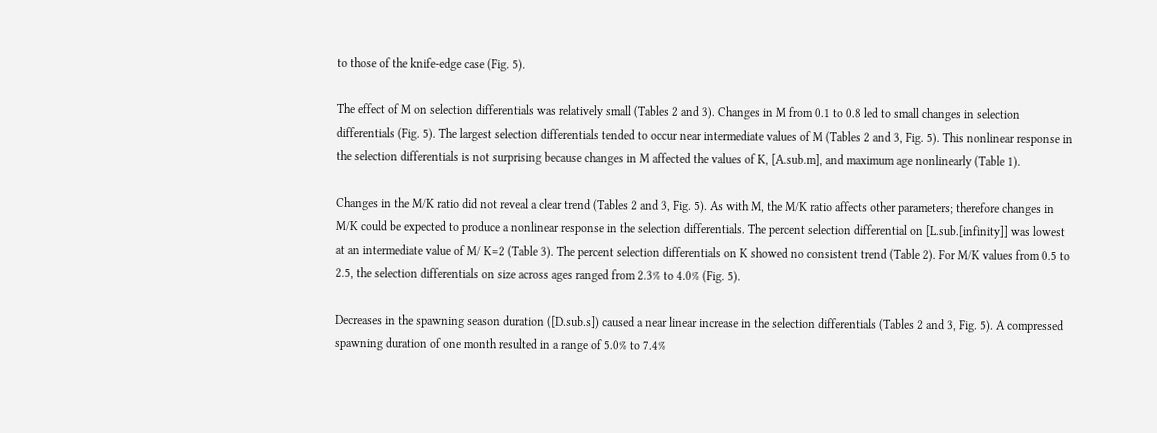to those of the knife-edge case (Fig. 5).

The effect of M on selection differentials was relatively small (Tables 2 and 3). Changes in M from 0.1 to 0.8 led to small changes in selection differentials (Fig. 5). The largest selection differentials tended to occur near intermediate values of M (Tables 2 and 3, Fig. 5). This nonlinear response in the selection differentials is not surprising because changes in M affected the values of K, [A.sub.m], and maximum age nonlinearly (Table 1).

Changes in the M/K ratio did not reveal a clear trend (Tables 2 and 3, Fig. 5). As with M, the M/K ratio affects other parameters; therefore changes in M/K could be expected to produce a nonlinear response in the selection differentials. The percent selection differential on [L.sub.[infinity]] was lowest at an intermediate value of M/ K=2 (Table 3). The percent selection differentials on K showed no consistent trend (Table 2). For M/K values from 0.5 to 2.5, the selection differentials on size across ages ranged from 2.3% to 4.0% (Fig. 5).

Decreases in the spawning season duration ([D.sub.s]) caused a near linear increase in the selection differentials (Tables 2 and 3, Fig. 5). A compressed spawning duration of one month resulted in a range of 5.0% to 7.4%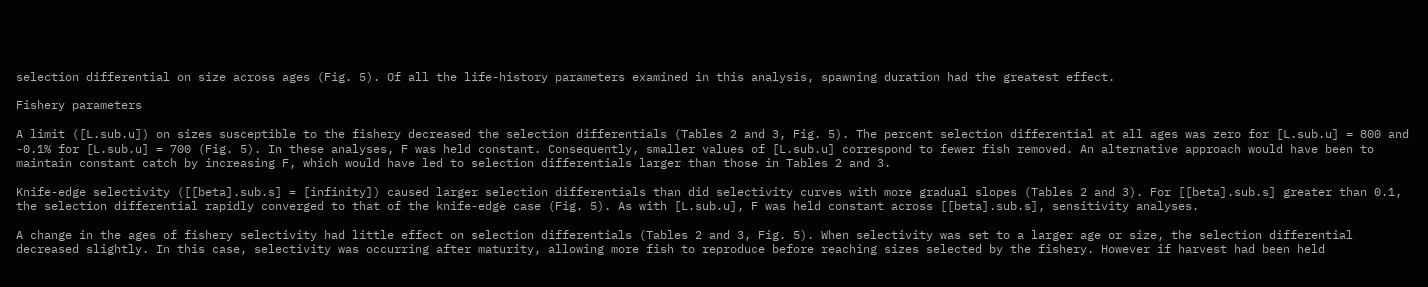selection differential on size across ages (Fig. 5). Of all the life-history parameters examined in this analysis, spawning duration had the greatest effect.

Fishery parameters

A limit ([L.sub.u]) on sizes susceptible to the fishery decreased the selection differentials (Tables 2 and 3, Fig. 5). The percent selection differential at all ages was zero for [L.sub.u] = 800 and -0.1% for [L.sub.u] = 700 (Fig. 5). In these analyses, F was held constant. Consequently, smaller values of [L.sub.u] correspond to fewer fish removed. An alternative approach would have been to maintain constant catch by increasing F, which would have led to selection differentials larger than those in Tables 2 and 3.

Knife-edge selectivity ([[beta].sub.s] = [infinity]) caused larger selection differentials than did selectivity curves with more gradual slopes (Tables 2 and 3). For [[beta].sub.s] greater than 0.1, the selection differential rapidly converged to that of the knife-edge case (Fig. 5). As with [L.sub.u], F was held constant across [[beta].sub.s], sensitivity analyses.

A change in the ages of fishery selectivity had little effect on selection differentials (Tables 2 and 3, Fig. 5). When selectivity was set to a larger age or size, the selection differential decreased slightly. In this case, selectivity was occurring after maturity, allowing more fish to reproduce before reaching sizes selected by the fishery. However if harvest had been held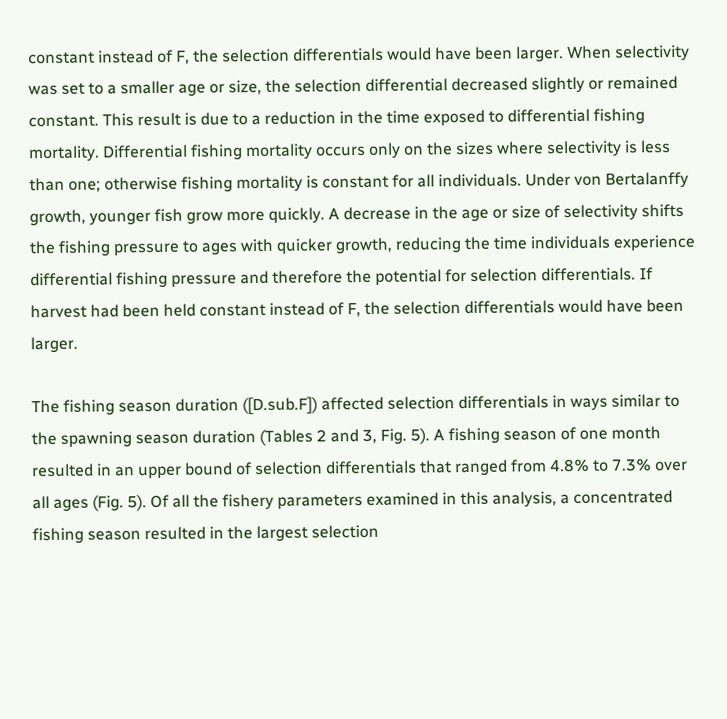constant instead of F, the selection differentials would have been larger. When selectivity was set to a smaller age or size, the selection differential decreased slightly or remained constant. This result is due to a reduction in the time exposed to differential fishing mortality. Differential fishing mortality occurs only on the sizes where selectivity is less than one; otherwise fishing mortality is constant for all individuals. Under von Bertalanffy growth, younger fish grow more quickly. A decrease in the age or size of selectivity shifts the fishing pressure to ages with quicker growth, reducing the time individuals experience differential fishing pressure and therefore the potential for selection differentials. If harvest had been held constant instead of F, the selection differentials would have been larger.

The fishing season duration ([D.sub.F]) affected selection differentials in ways similar to the spawning season duration (Tables 2 and 3, Fig. 5). A fishing season of one month resulted in an upper bound of selection differentials that ranged from 4.8% to 7.3% over all ages (Fig. 5). Of all the fishery parameters examined in this analysis, a concentrated fishing season resulted in the largest selection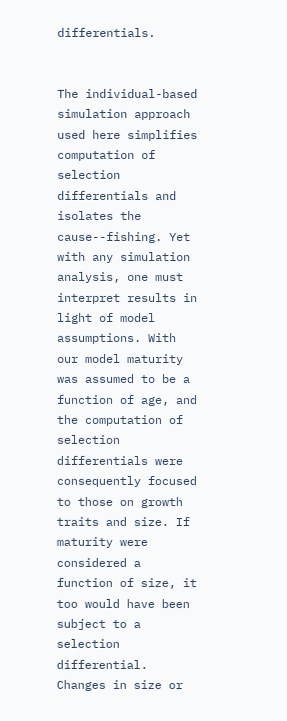differentials.


The individual-based simulation approach used here simplifies computation of selection differentials and isolates the cause--fishing. Yet with any simulation analysis, one must interpret results in light of model assumptions. With our model maturity was assumed to be a function of age, and the computation of selection differentials were consequently focused to those on growth traits and size. If maturity were considered a function of size, it too would have been subject to a selection differential. Changes in size or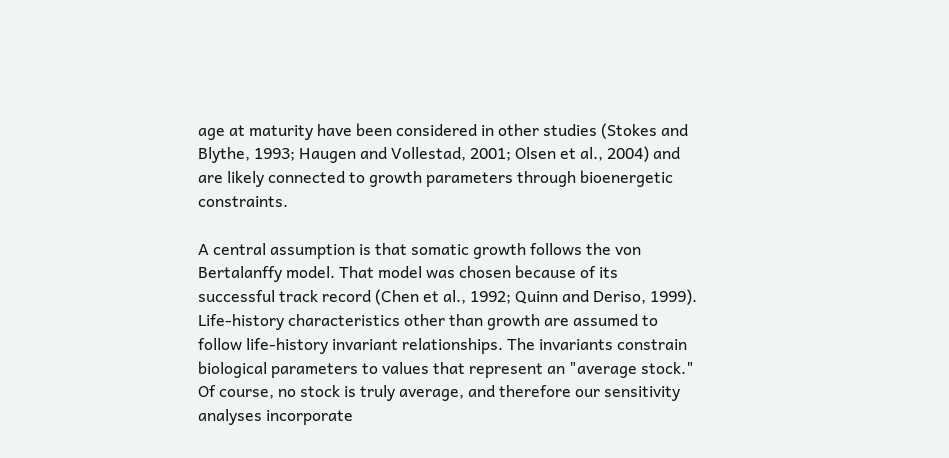age at maturity have been considered in other studies (Stokes and Blythe, 1993; Haugen and Vollestad, 2001; Olsen et al., 2004) and are likely connected to growth parameters through bioenergetic constraints.

A central assumption is that somatic growth follows the von Bertalanffy model. That model was chosen because of its successful track record (Chen et al., 1992; Quinn and Deriso, 1999). Life-history characteristics other than growth are assumed to follow life-history invariant relationships. The invariants constrain biological parameters to values that represent an "average stock." Of course, no stock is truly average, and therefore our sensitivity analyses incorporate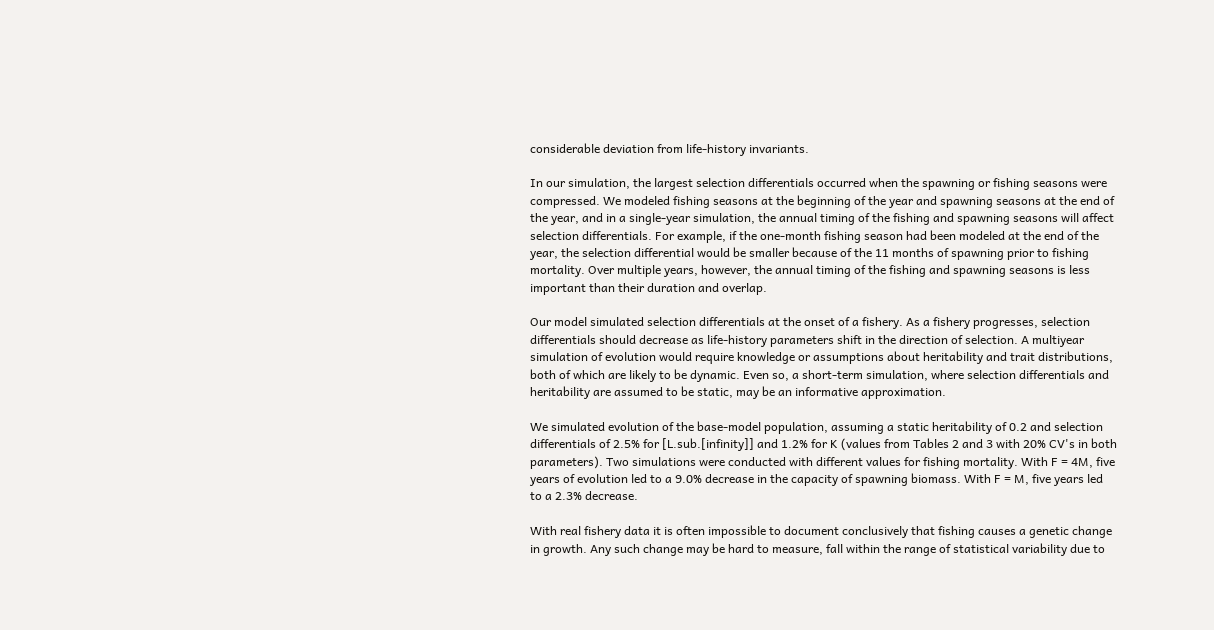considerable deviation from life-history invariants.

In our simulation, the largest selection differentials occurred when the spawning or fishing seasons were compressed. We modeled fishing seasons at the beginning of the year and spawning seasons at the end of the year, and in a single-year simulation, the annual timing of the fishing and spawning seasons will affect selection differentials. For example, if the one-month fishing season had been modeled at the end of the year, the selection differential would be smaller because of the 11 months of spawning prior to fishing mortality. Over multiple years, however, the annual timing of the fishing and spawning seasons is less important than their duration and overlap.

Our model simulated selection differentials at the onset of a fishery. As a fishery progresses, selection differentials should decrease as life-history parameters shift in the direction of selection. A multiyear simulation of evolution would require knowledge or assumptions about heritability and trait distributions, both of which are likely to be dynamic. Even so, a short-term simulation, where selection differentials and heritability are assumed to be static, may be an informative approximation.

We simulated evolution of the base-model population, assuming a static heritability of 0.2 and selection differentials of 2.5% for [L.sub.[infinity]] and 1.2% for K (values from Tables 2 and 3 with 20% CV's in both parameters). Two simulations were conducted with different values for fishing mortality. With F = 4M, five years of evolution led to a 9.0% decrease in the capacity of spawning biomass. With F = M, five years led to a 2.3% decrease.

With real fishery data it is often impossible to document conclusively that fishing causes a genetic change in growth. Any such change may be hard to measure, fall within the range of statistical variability due to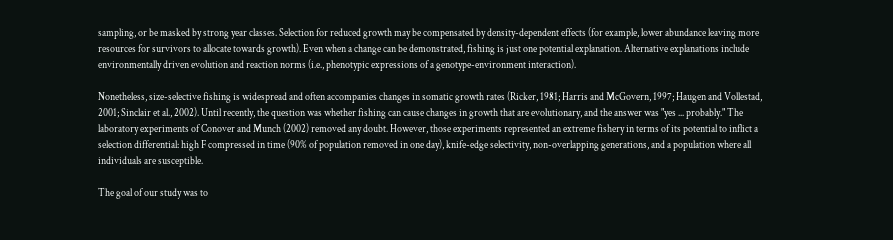sampling, or be masked by strong year classes. Selection for reduced growth may be compensated by density-dependent effects (for example, lower abundance leaving more resources for survivors to allocate towards growth). Even when a change can be demonstrated, fishing is just one potential explanation. Alternative explanations include environmentally driven evolution and reaction norms (i.e., phenotypic expressions of a genotype-environment interaction).

Nonetheless, size-selective fishing is widespread and often accompanies changes in somatic growth rates (Ricker, 1981; Harris and McGovern, 1997; Haugen and Vollestad, 2001; Sinclair et al., 2002). Until recently, the question was whether fishing can cause changes in growth that are evolutionary, and the answer was "yes ... probably." The laboratory experiments of Conover and Munch (2002) removed any doubt. However, those experiments represented an extreme fishery in terms of its potential to inflict a selection differential: high F compressed in time (90% of population removed in one day), knife-edge selectivity, non-overlapping generations, and a population where all individuals are susceptible.

The goal of our study was to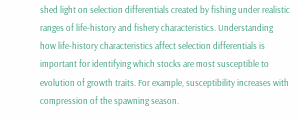shed light on selection differentials created by fishing under realistic ranges of life-history and fishery characteristics. Understanding how life-history characteristics affect selection differentials is important for identifying which stocks are most susceptible to evolution of growth traits. For example, susceptibility increases with compression of the spawning season.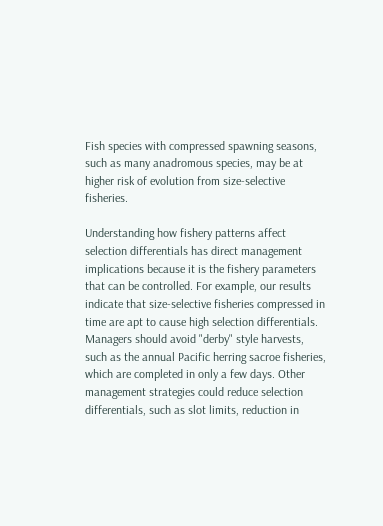Fish species with compressed spawning seasons, such as many anadromous species, may be at higher risk of evolution from size-selective fisheries.

Understanding how fishery patterns affect selection differentials has direct management implications because it is the fishery parameters that can be controlled. For example, our results indicate that size-selective fisheries compressed in time are apt to cause high selection differentials. Managers should avoid "derby" style harvests, such as the annual Pacific herring sacroe fisheries, which are completed in only a few days. Other management strategies could reduce selection differentials, such as slot limits, reduction in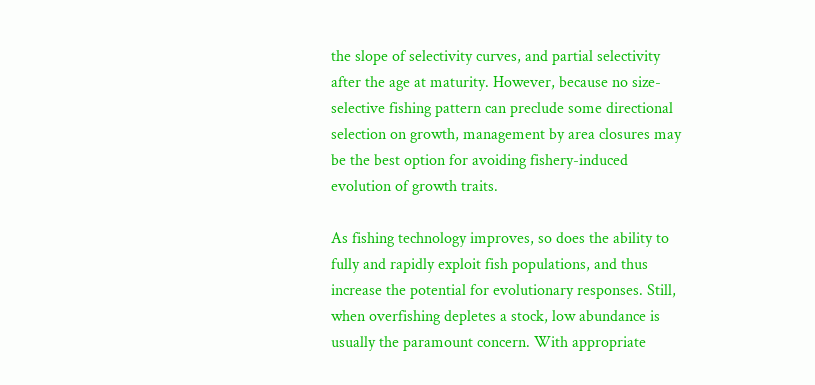the slope of selectivity curves, and partial selectivity after the age at maturity. However, because no size-selective fishing pattern can preclude some directional selection on growth, management by area closures may be the best option for avoiding fishery-induced evolution of growth traits.

As fishing technology improves, so does the ability to fully and rapidly exploit fish populations, and thus increase the potential for evolutionary responses. Still, when overfishing depletes a stock, low abundance is usually the paramount concern. With appropriate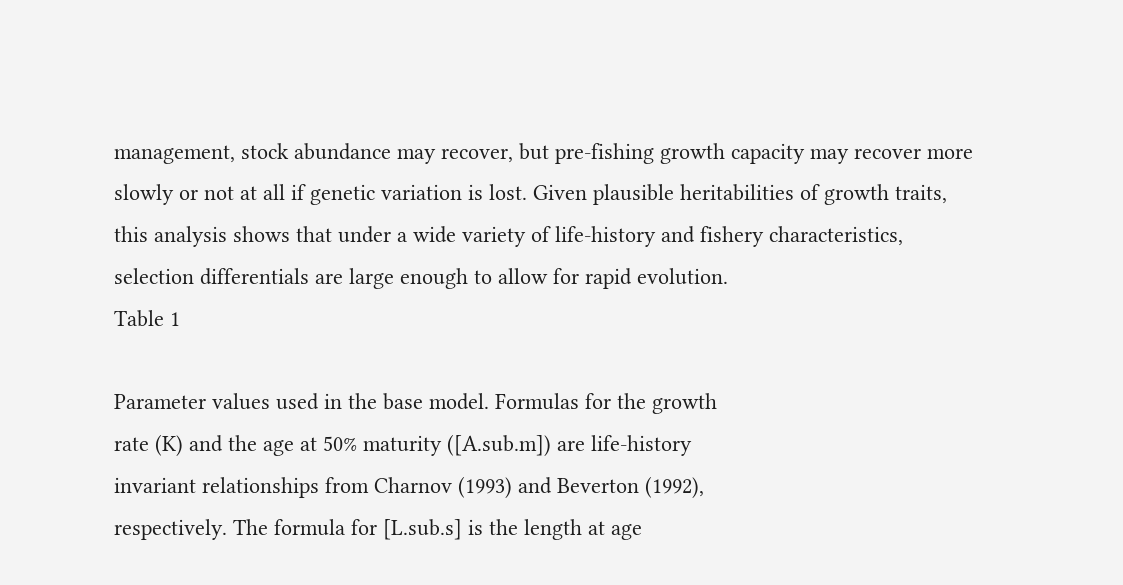management, stock abundance may recover, but pre-fishing growth capacity may recover more slowly or not at all if genetic variation is lost. Given plausible heritabilities of growth traits, this analysis shows that under a wide variety of life-history and fishery characteristics, selection differentials are large enough to allow for rapid evolution.
Table 1

Parameter values used in the base model. Formulas for the growth
rate (K) and the age at 50% maturity ([A.sub.m]) are life-history
invariant relationships from Charnov (1993) and Beverton (1992),
respectively. The formula for [L.sub.s] is the length at age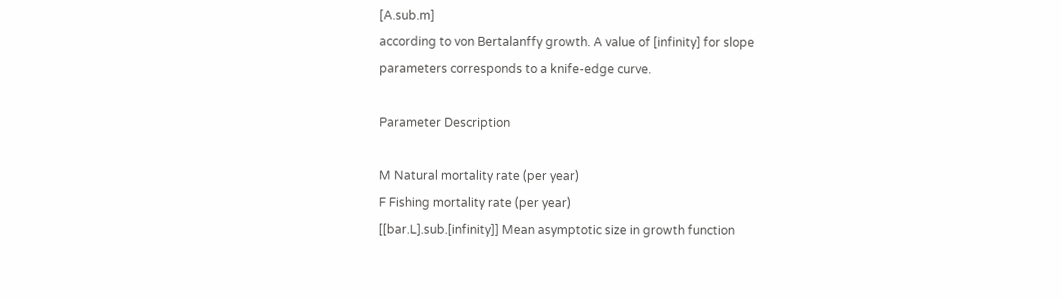[A.sub.m]
according to von Bertalanffy growth. A value of [infinity] for slope
parameters corresponds to a knife-edge curve.

Parameter Description

M Natural mortality rate (per year)
F Fishing mortality rate (per year)
[[bar.L].sub.[infinity]] Mean asymptotic size in growth function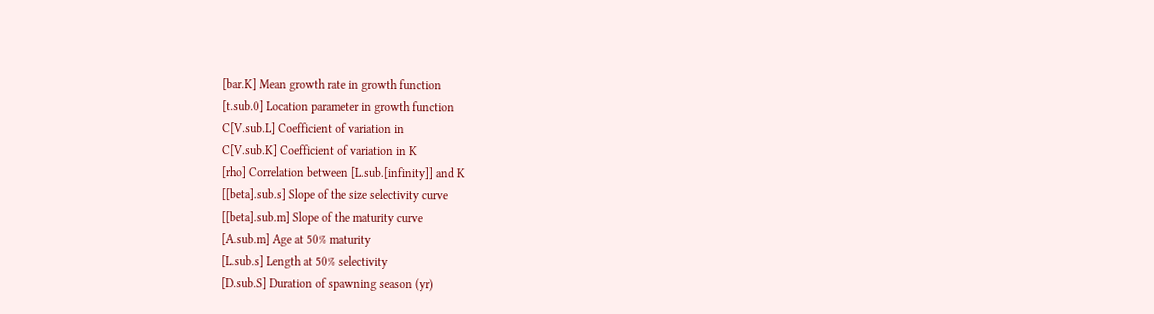[bar.K] Mean growth rate in growth function
[t.sub.0] Location parameter in growth function
C[V.sub.L] Coefficient of variation in
C[V.sub.K] Coefficient of variation in K
[rho] Correlation between [L.sub.[infinity]] and K
[[beta].sub.s] Slope of the size selectivity curve
[[beta].sub.m] Slope of the maturity curve
[A.sub.m] Age at 50% maturity
[L.sub.s] Length at 50% selectivity
[D.sub.S] Duration of spawning season (yr)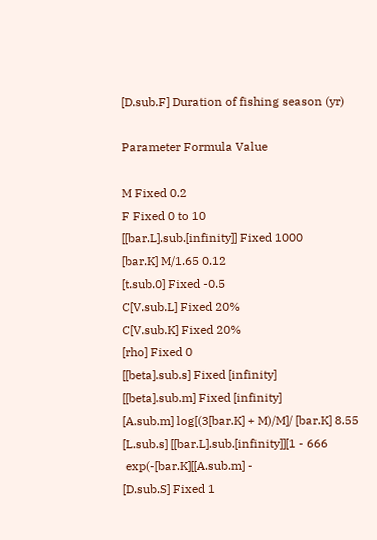[D.sub.F] Duration of fishing season (yr)

Parameter Formula Value

M Fixed 0.2
F Fixed 0 to 10
[[bar.L].sub.[infinity]] Fixed 1000
[bar.K] M/1.65 0.12
[t.sub.0] Fixed -0.5
C[V.sub.L] Fixed 20%
C[V.sub.K] Fixed 20%
[rho] Fixed 0
[[beta].sub.s] Fixed [infinity]
[[beta].sub.m] Fixed [infinity]
[A.sub.m] log[(3[bar.K] + M)/M]/ [bar.K] 8.55
[L.sub.s] [[bar.L].sub.[infinity]][1 - 666
 exp(-[bar.K][[A.sub.m] -
[D.sub.S] Fixed 1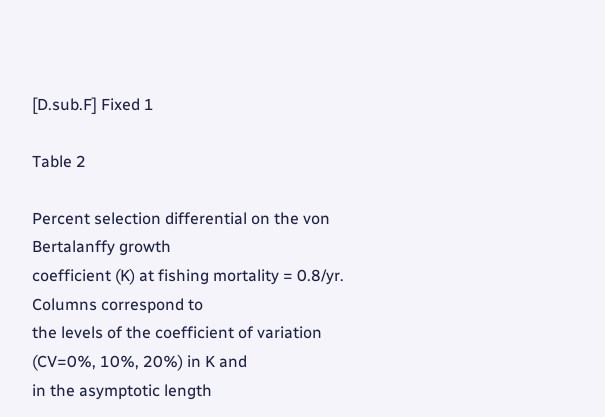[D.sub.F] Fixed 1

Table 2

Percent selection differential on the von Bertalanffy growth
coefficient (K) at fishing mortality = 0.8/yr. Columns correspond to
the levels of the coefficient of variation (CV=0%, 10%, 20%) in K and
in the asymptotic length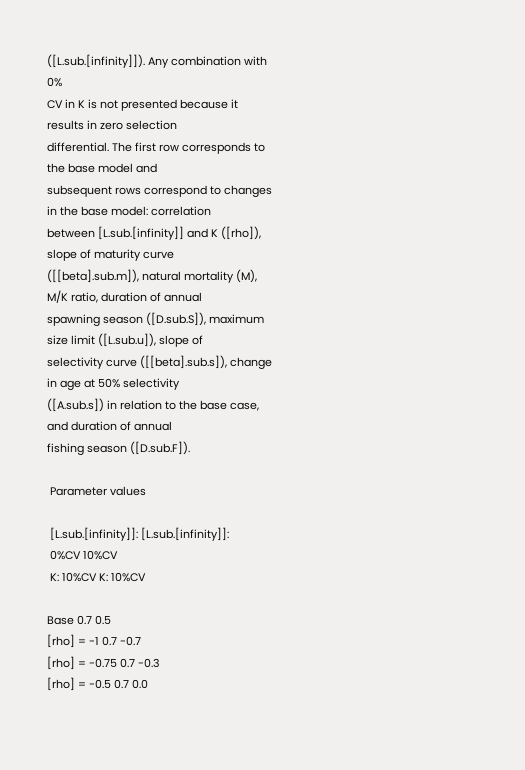([L.sub.[infinity]]). Any combination with 0%
CV in K is not presented because it results in zero selection
differential. The first row corresponds to the base model and
subsequent rows correspond to changes in the base model: correlation
between [L.sub.[infinity]] and K ([rho]), slope of maturity curve
([[beta].sub.m]), natural mortality (M), M/K ratio, duration of annual
spawning season ([D.sub.S]), maximum size limit ([L.sub.u]), slope of
selectivity curve ([[beta].sub.s]), change in age at 50% selectivity
([A.sub.s]) in relation to the base case, and duration of annual
fishing season ([D.sub.F]).

 Parameter values

 [L.sub.[infinity]]: [L.sub.[infinity]]:
 0%CV 10%CV
 K: 10%CV K: 10%CV

Base 0.7 0.5
[rho] = -1 0.7 -0.7
[rho] = -0.75 0.7 -0.3
[rho] = -0.5 0.7 0.0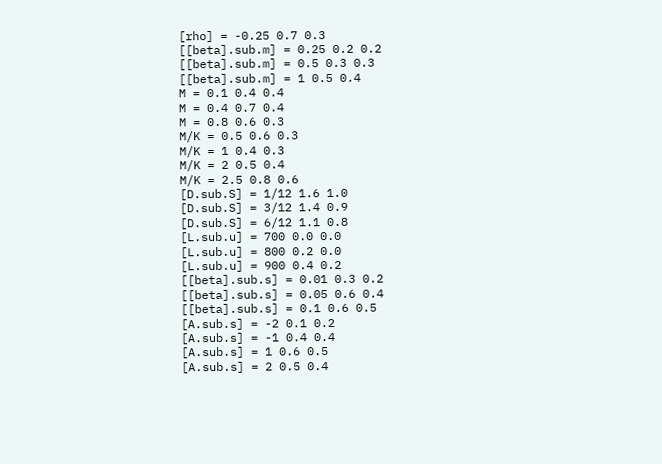[rho] = -0.25 0.7 0.3
[[beta].sub.m] = 0.25 0.2 0.2
[[beta].sub.m] = 0.5 0.3 0.3
[[beta].sub.m] = 1 0.5 0.4
M = 0.1 0.4 0.4
M = 0.4 0.7 0.4
M = 0.8 0.6 0.3
M/K = 0.5 0.6 0.3
M/K = 1 0.4 0.3
M/K = 2 0.5 0.4
M/K = 2.5 0.8 0.6
[D.sub.S] = 1/12 1.6 1.0
[D.sub.S] = 3/12 1.4 0.9
[D.sub.S] = 6/12 1.1 0.8
[L.sub.u] = 700 0.0 0.0
[L.sub.u] = 800 0.2 0.0
[L.sub.u] = 900 0.4 0.2
[[beta].sub.s] = 0.01 0.3 0.2
[[beta].sub.s] = 0.05 0.6 0.4
[[beta].sub.s] = 0.1 0.6 0.5
[A.sub.s] = -2 0.1 0.2
[A.sub.s] = -1 0.4 0.4
[A.sub.s] = 1 0.6 0.5
[A.sub.s] = 2 0.5 0.4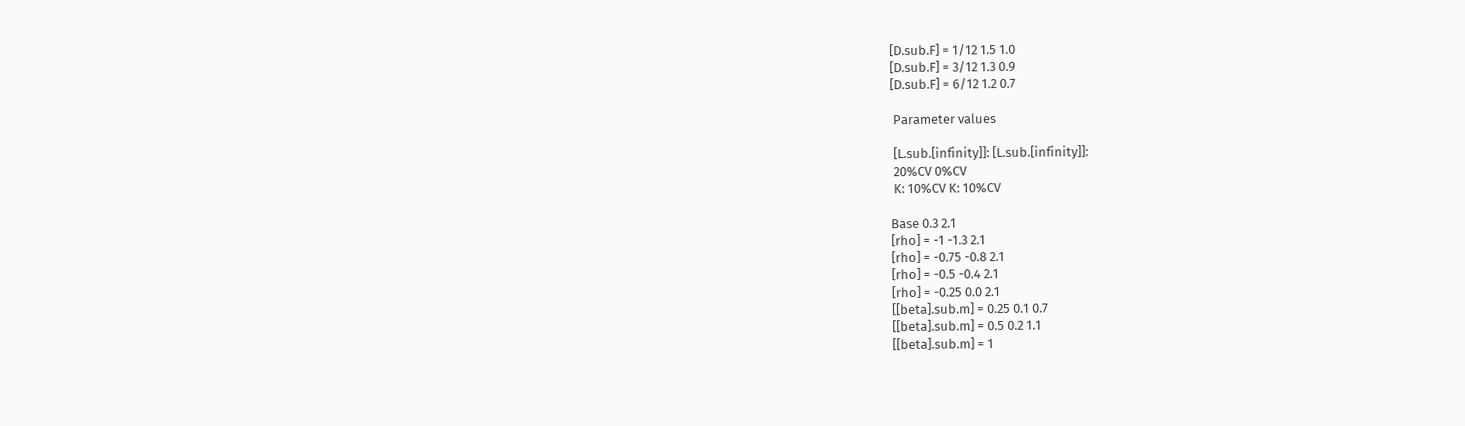[D.sub.F] = 1/12 1.5 1.0
[D.sub.F] = 3/12 1.3 0.9
[D.sub.F] = 6/12 1.2 0.7

 Parameter values

 [L.sub.[infinity]]: [L.sub.[infinity]]:
 20%CV 0%CV
 K: 10%CV K: 10%CV

Base 0.3 2.1
[rho] = -1 -1.3 2.1
[rho] = -0.75 -0.8 2.1
[rho] = -0.5 -0.4 2.1
[rho] = -0.25 0.0 2.1
[[beta].sub.m] = 0.25 0.1 0.7
[[beta].sub.m] = 0.5 0.2 1.1
[[beta].sub.m] = 1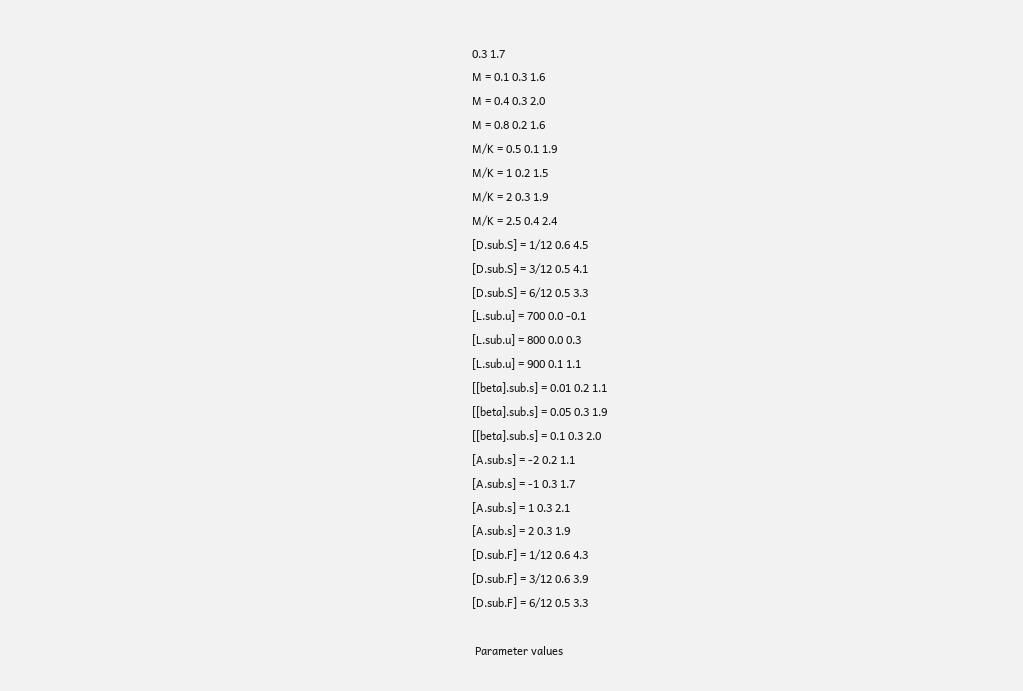0.3 1.7
M = 0.1 0.3 1.6
M = 0.4 0.3 2.0
M = 0.8 0.2 1.6
M/K = 0.5 0.1 1.9
M/K = 1 0.2 1.5
M/K = 2 0.3 1.9
M/K = 2.5 0.4 2.4
[D.sub.S] = 1/12 0.6 4.5
[D.sub.S] = 3/12 0.5 4.1
[D.sub.S] = 6/12 0.5 3.3
[L.sub.u] = 700 0.0 -0.1
[L.sub.u] = 800 0.0 0.3
[L.sub.u] = 900 0.1 1.1
[[beta].sub.s] = 0.01 0.2 1.1
[[beta].sub.s] = 0.05 0.3 1.9
[[beta].sub.s] = 0.1 0.3 2.0
[A.sub.s] = -2 0.2 1.1
[A.sub.s] = -1 0.3 1.7
[A.sub.s] = 1 0.3 2.1
[A.sub.s] = 2 0.3 1.9
[D.sub.F] = 1/12 0.6 4.3
[D.sub.F] = 3/12 0.6 3.9
[D.sub.F] = 6/12 0.5 3.3

 Parameter values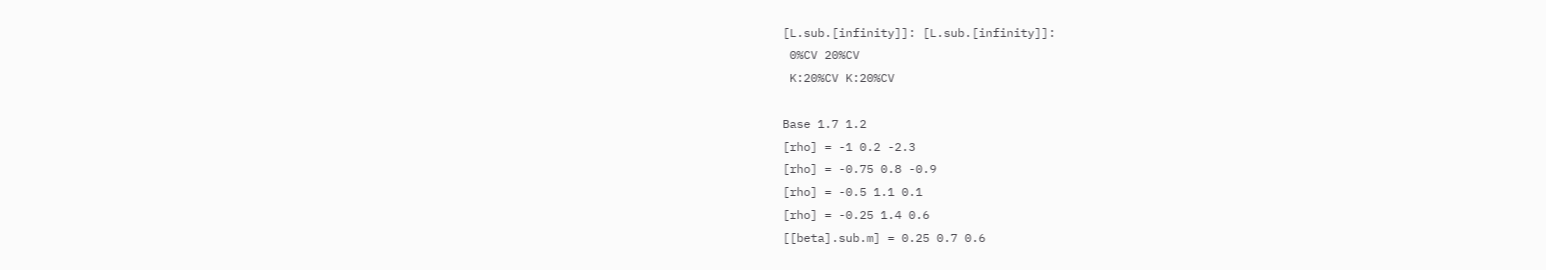[L.sub.[infinity]]: [L.sub.[infinity]]:
 0%CV 20%CV
 K:20%CV K:20%CV

Base 1.7 1.2
[rho] = -1 0.2 -2.3
[rho] = -0.75 0.8 -0.9
[rho] = -0.5 1.1 0.1
[rho] = -0.25 1.4 0.6
[[beta].sub.m] = 0.25 0.7 0.6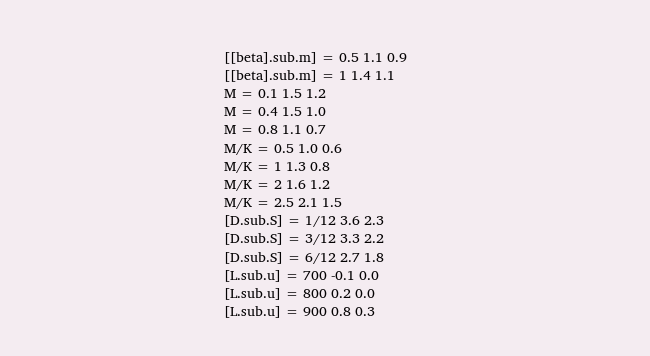[[beta].sub.m] = 0.5 1.1 0.9
[[beta].sub.m] = 1 1.4 1.1
M = 0.1 1.5 1.2
M = 0.4 1.5 1.0
M = 0.8 1.1 0.7
M/K = 0.5 1.0 0.6
M/K = 1 1.3 0.8
M/K = 2 1.6 1.2
M/K = 2.5 2.1 1.5
[D.sub.S] = 1/12 3.6 2.3
[D.sub.S] = 3/12 3.3 2.2
[D.sub.S] = 6/12 2.7 1.8
[L.sub.u] = 700 -0.1 0.0
[L.sub.u] = 800 0.2 0.0
[L.sub.u] = 900 0.8 0.3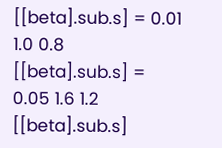[[beta].sub.s] = 0.01 1.0 0.8
[[beta].sub.s] = 0.05 1.6 1.2
[[beta].sub.s]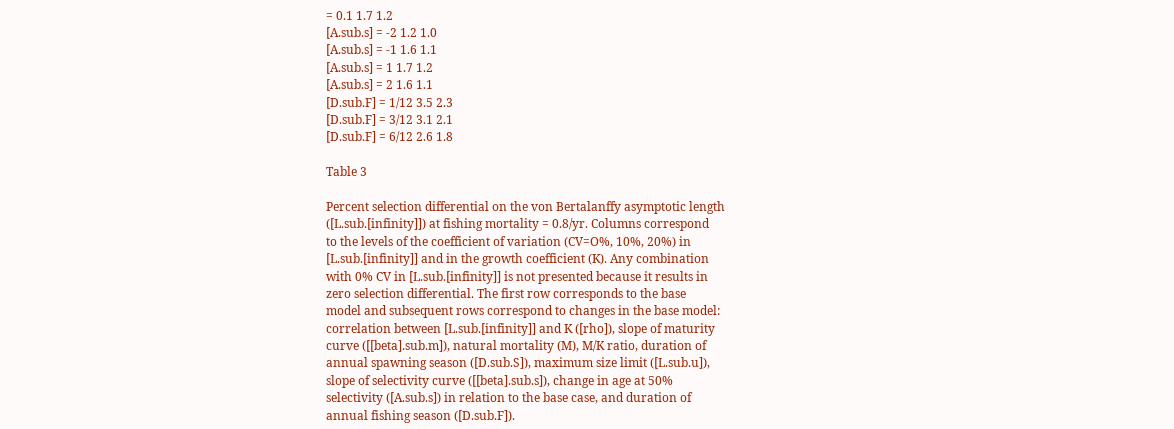= 0.1 1.7 1.2
[A.sub.s] = -2 1.2 1.0
[A.sub.s] = -1 1.6 1.1
[A.sub.s] = 1 1.7 1.2
[A.sub.s] = 2 1.6 1.1
[D.sub.F] = 1/12 3.5 2.3
[D.sub.F] = 3/12 3.1 2.1
[D.sub.F] = 6/12 2.6 1.8

Table 3

Percent selection differential on the von Bertalanffy asymptotic length
([L.sub.[infinity]]) at fishing mortality = 0.8/yr. Columns correspond
to the levels of the coefficient of variation (CV=O%, 10%, 20%) in
[L.sub.[infinity]] and in the growth coefficient (K). Any combination
with 0% CV in [L.sub.[infinity]] is not presented because it results in
zero selection differential. The first row corresponds to the base
model and subsequent rows correspond to changes in the base model:
correlation between [L.sub.[infinity]] and K ([rho]), slope of maturity
curve ([[beta].sub.m]), natural mortality (M), M/K ratio, duration of
annual spawning season ([D.sub.S]), maximum size limit ([L.sub.u]),
slope of selectivity curve ([[beta].sub.s]), change in age at 50%
selectivity ([A.sub.s]) in relation to the base case, and duration of
annual fishing season ([D.sub.F]).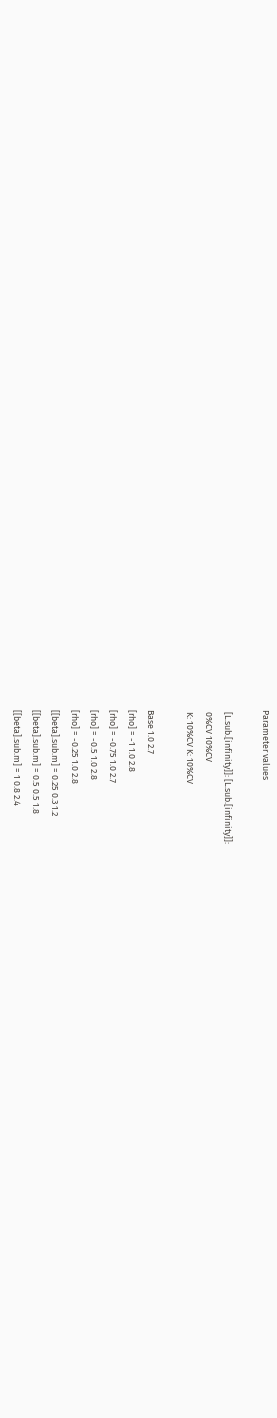Parameter values

 [L.sub.[infinity]]: [L.sub.[infinity]]:
 0%CV 10%CV
 K: 10%CV K: 10%CV

Base 1.0 2.7
[rho] = -1 1.0 2.8
[rho] = -0.75 1.0 2.7
[rho] = -0.5 1.0 2.8
[rho] = -0.25 1.0 2.8
[[beta].sub.m] = 0.25 0.3 1.2
[[beta].sub.m] = 0.5 0.5 1.8
[[beta].sub.m] = 1 0.8 2.4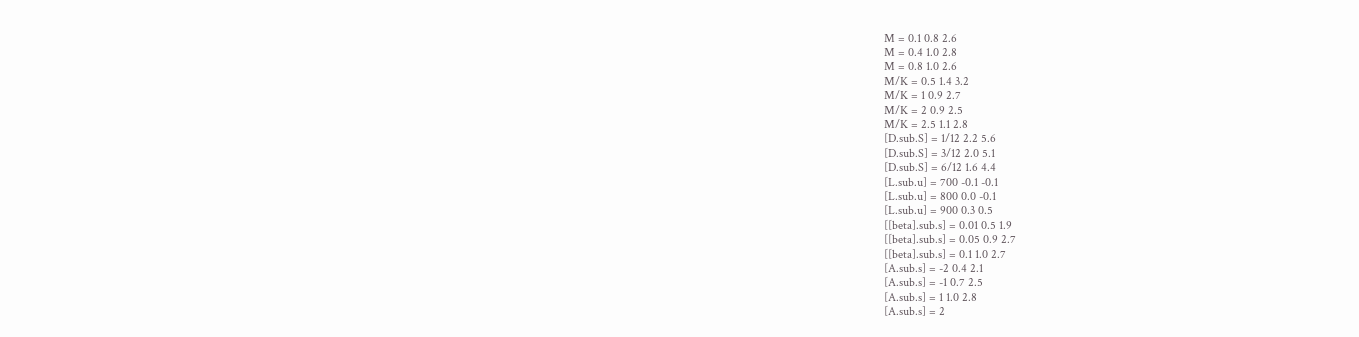M = 0.1 0.8 2.6
M = 0.4 1.0 2.8
M = 0.8 1.0 2.6
M/K = 0.5 1.4 3.2
M/K = 1 0.9 2.7
M/K = 2 0.9 2.5
M/K = 2.5 1.1 2.8
[D.sub.S] = 1/12 2.2 5.6
[D.sub.S] = 3/12 2.0 5.1
[D.sub.S] = 6/12 1.6 4.4
[L.sub.u] = 700 -0.1 -0.1
[L.sub.u] = 800 0.0 -0.1
[L.sub.u] = 900 0.3 0.5
[[beta].sub.s] = 0.01 0.5 1.9
[[beta].sub.s] = 0.05 0.9 2.7
[[beta].sub.s] = 0.1 1.0 2.7
[A.sub.s] = -2 0.4 2.1
[A.sub.s] = -1 0.7 2.5
[A.sub.s] = 1 1.0 2.8
[A.sub.s] = 2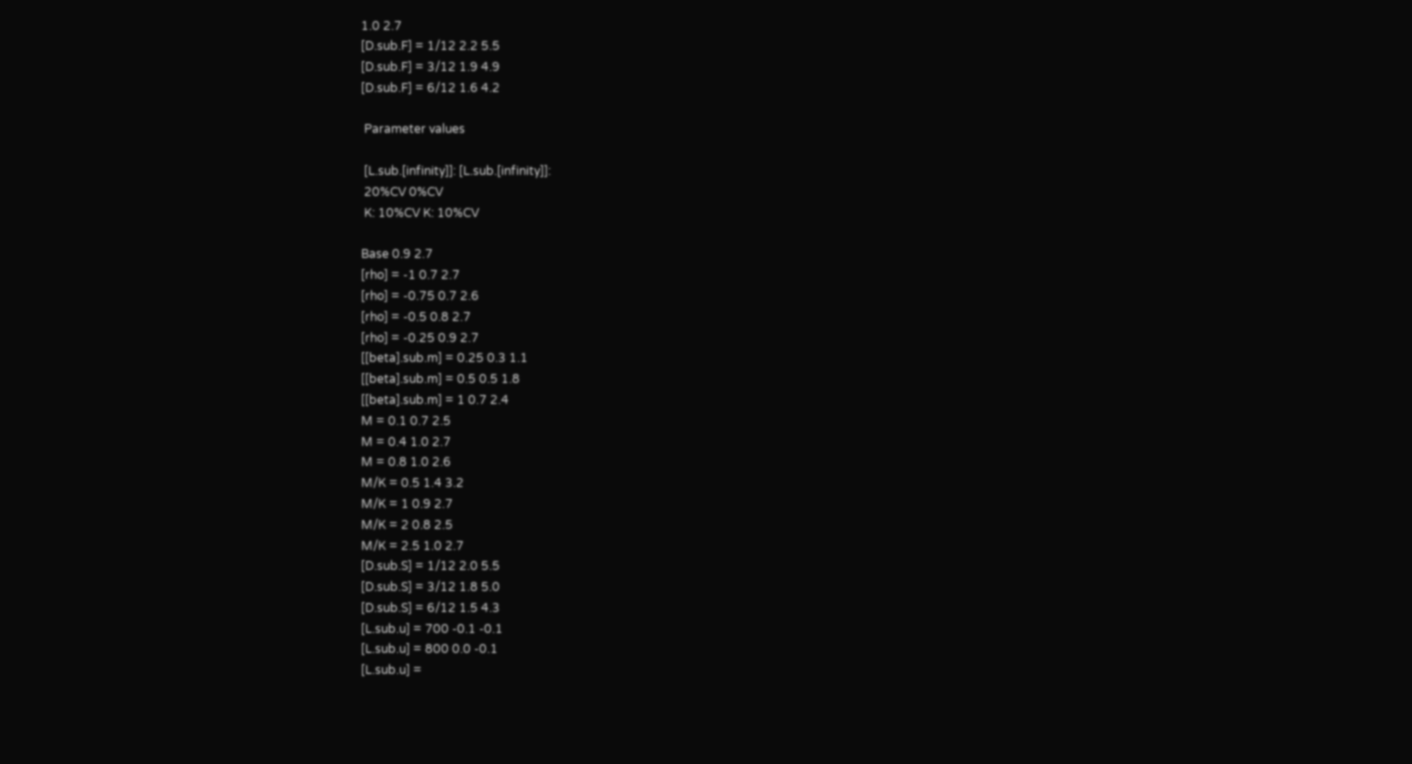1.0 2.7
[D.sub.F] = 1/12 2.2 5.5
[D.sub.F] = 3/12 1.9 4.9
[D.sub.F] = 6/12 1.6 4.2

 Parameter values

 [L.sub.[infinity]]: [L.sub.[infinity]]:
 20%CV 0%CV
 K: 10%CV K: 10%CV

Base 0.9 2.7
[rho] = -1 0.7 2.7
[rho] = -0.75 0.7 2.6
[rho] = -0.5 0.8 2.7
[rho] = -0.25 0.9 2.7
[[beta].sub.m] = 0.25 0.3 1.1
[[beta].sub.m] = 0.5 0.5 1.8
[[beta].sub.m] = 1 0.7 2.4
M = 0.1 0.7 2.5
M = 0.4 1.0 2.7
M = 0.8 1.0 2.6
M/K = 0.5 1.4 3.2
M/K = 1 0.9 2.7
M/K = 2 0.8 2.5
M/K = 2.5 1.0 2.7
[D.sub.S] = 1/12 2.0 5.5
[D.sub.S] = 3/12 1.8 5.0
[D.sub.S] = 6/12 1.5 4.3
[L.sub.u] = 700 -0.1 -0.1
[L.sub.u] = 800 0.0 -0.1
[L.sub.u] =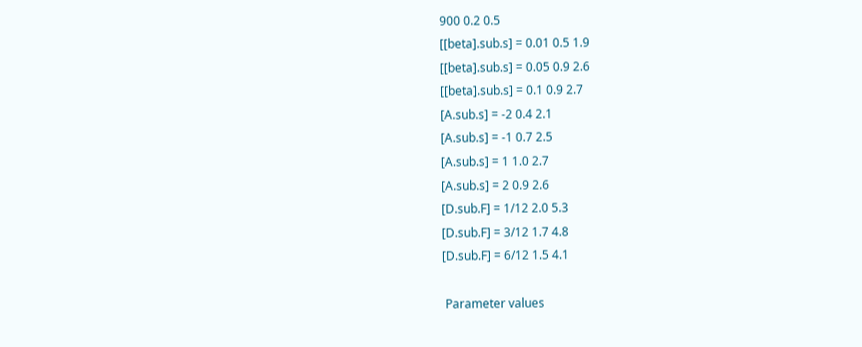900 0.2 0.5
[[beta].sub.s] = 0.01 0.5 1.9
[[beta].sub.s] = 0.05 0.9 2.6
[[beta].sub.s] = 0.1 0.9 2.7
[A.sub.s] = -2 0.4 2.1
[A.sub.s] = -1 0.7 2.5
[A.sub.s] = 1 1.0 2.7
[A.sub.s] = 2 0.9 2.6
[D.sub.F] = 1/12 2.0 5.3
[D.sub.F] = 3/12 1.7 4.8
[D.sub.F] = 6/12 1.5 4.1

 Parameter values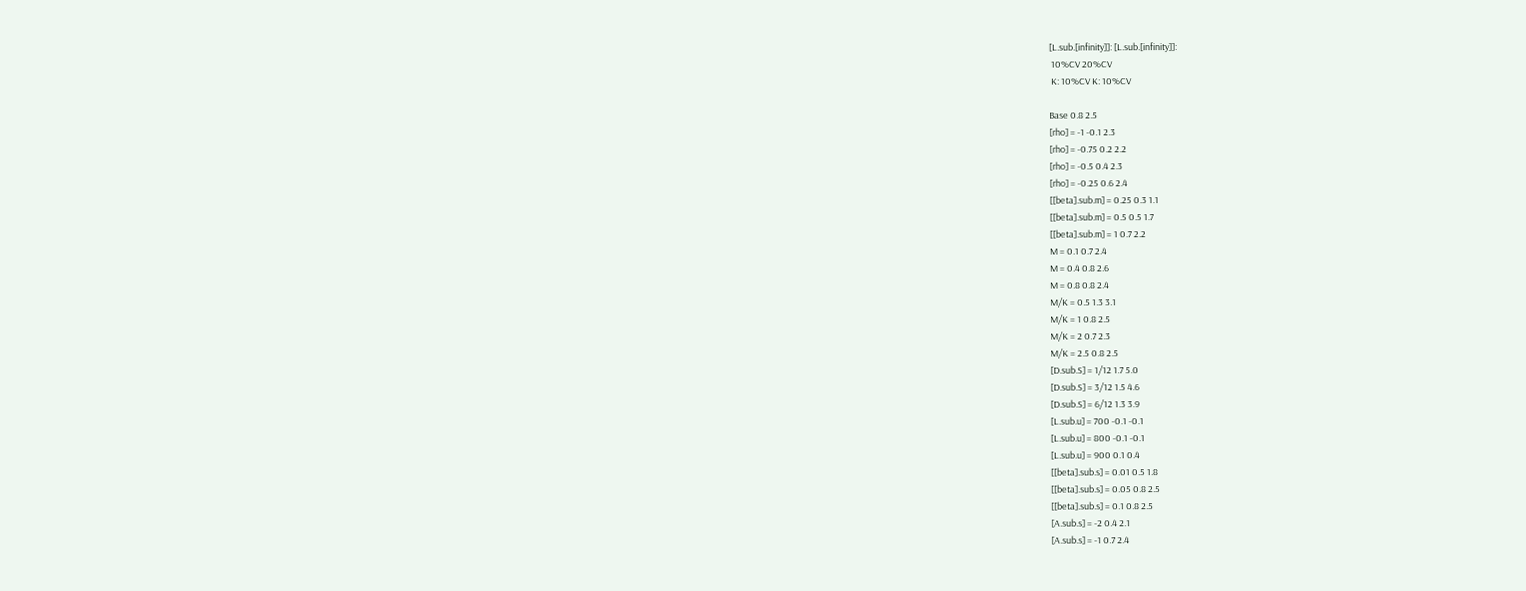[L.sub.[infinity]]: [L.sub.[infinity]]:
 10%CV 20%CV
 K: 10%CV K: 10%CV

Base 0.8 2.5
[rho] = -1 -0.1 2.3
[rho] = -0.75 0.2 2.2
[rho] = -0.5 0.4 2.3
[rho] = -0.25 0.6 2.4
[[beta].sub.m] = 0.25 0.3 1.1
[[beta].sub.m] = 0.5 0.5 1.7
[[beta].sub.m] = 1 0.7 2.2
M = 0.1 0.7 2.4
M = 0.4 0.8 2.6
M = 0.8 0.8 2.4
M/K = 0.5 1.3 3.1
M/K = 1 0.8 2.5
M/K = 2 0.7 2.3
M/K = 2.5 0.8 2.5
[D.sub.S] = 1/12 1.7 5.0
[D.sub.S] = 3/12 1.5 4.6
[D.sub.S] = 6/12 1.3 3.9
[L.sub.u] = 700 -0.1 -0.1
[L.sub.u] = 800 -0.1 -0.1
[L.sub.u] = 900 0.1 0.4
[[beta].sub.s] = 0.01 0.5 1.8
[[beta].sub.s] = 0.05 0.8 2.5
[[beta].sub.s] = 0.1 0.8 2.5
[A.sub.s] = -2 0.4 2.1
[A.sub.s] = -1 0.7 2.4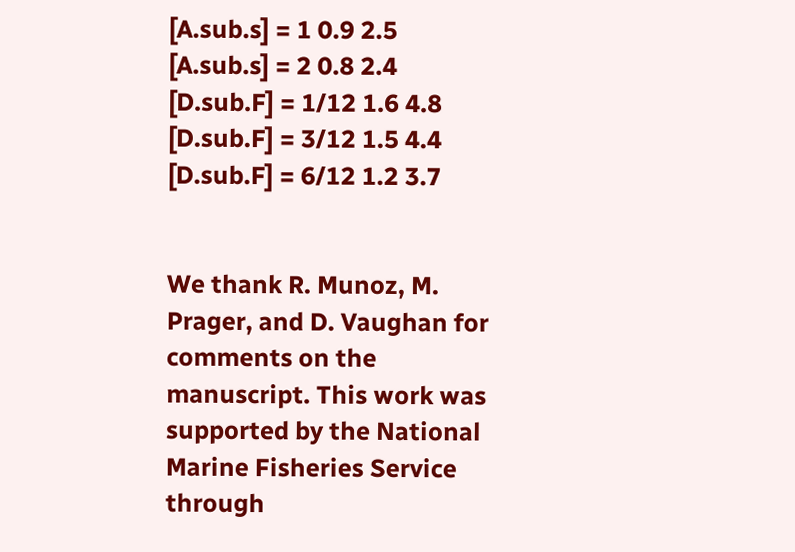[A.sub.s] = 1 0.9 2.5
[A.sub.s] = 2 0.8 2.4
[D.sub.F] = 1/12 1.6 4.8
[D.sub.F] = 3/12 1.5 4.4
[D.sub.F] = 6/12 1.2 3.7


We thank R. Munoz, M. Prager, and D. Vaughan for comments on the manuscript. This work was supported by the National Marine Fisheries Service through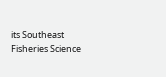its Southeast Fisheries Science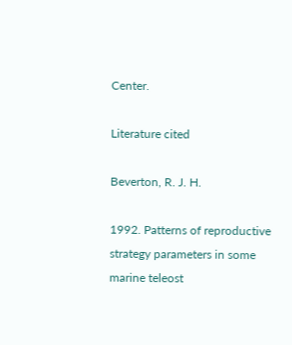Center.

Literature cited

Beverton, R. J. H.

1992. Patterns of reproductive strategy parameters in some marine teleost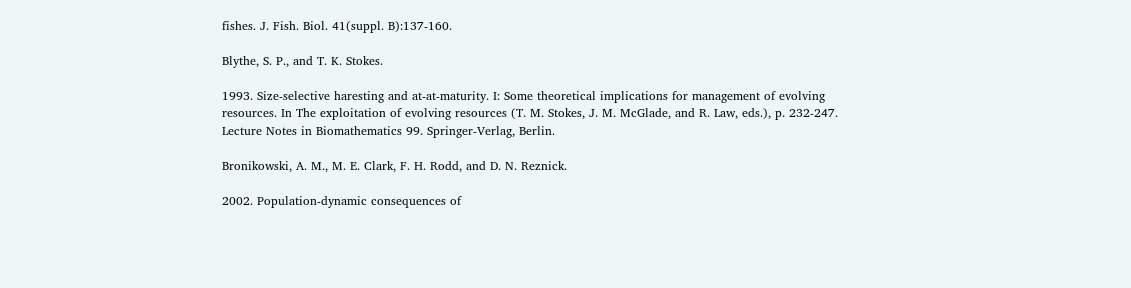fishes. J. Fish. Biol. 41(suppl. B):137-160.

Blythe, S. P., and T. K. Stokes.

1993. Size-selective haresting and at-at-maturity. I: Some theoretical implications for management of evolving resources. In The exploitation of evolving resources (T. M. Stokes, J. M. McGlade, and R. Law, eds.), p. 232-247. Lecture Notes in Biomathematics 99. Springer-Verlag, Berlin.

Bronikowski, A. M., M. E. Clark, F. H. Rodd, and D. N. Reznick.

2002. Population-dynamic consequences of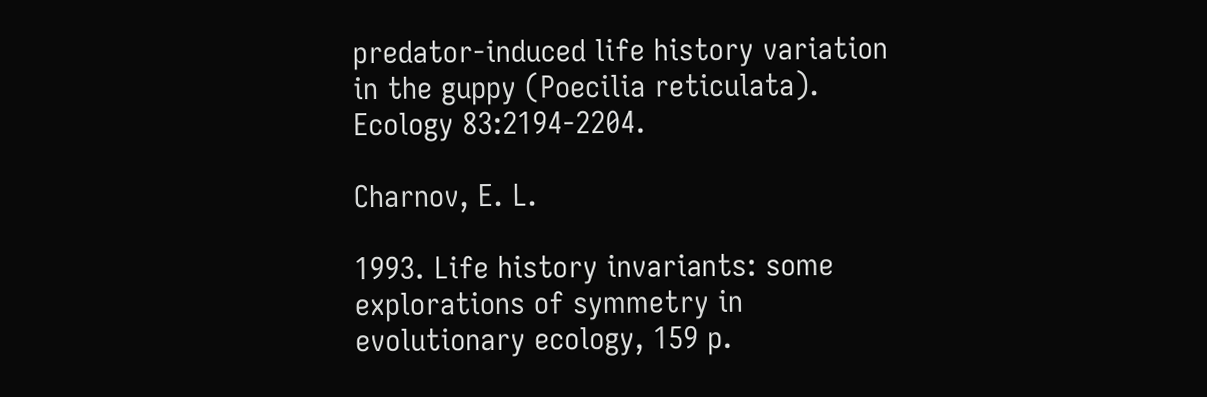predator-induced life history variation in the guppy (Poecilia reticulata). Ecology 83:2194-2204.

Charnov, E. L.

1993. Life history invariants: some explorations of symmetry in evolutionary ecology, 159 p.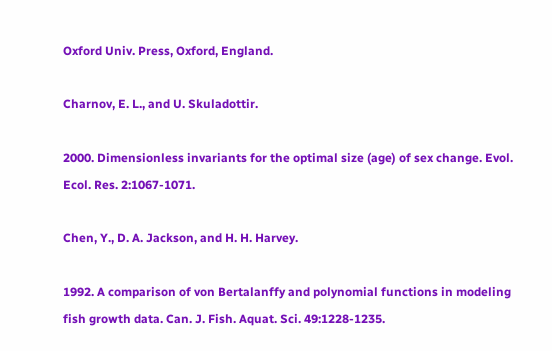Oxford Univ. Press, Oxford, England.

Charnov, E. L., and U. Skuladottir.

2000. Dimensionless invariants for the optimal size (age) of sex change. Evol. Ecol. Res. 2:1067-1071.

Chen, Y., D. A. Jackson, and H. H. Harvey.

1992. A comparison of von Bertalanffy and polynomial functions in modeling fish growth data. Can. J. Fish. Aquat. Sci. 49:1228-1235.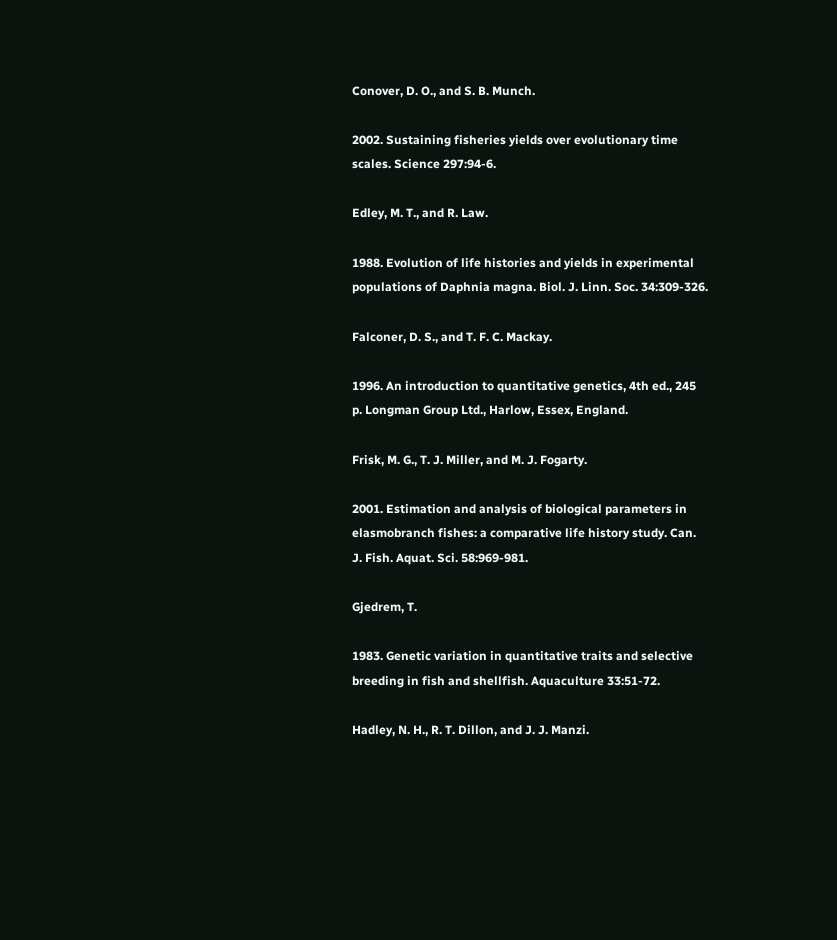Conover, D. O., and S. B. Munch.

2002. Sustaining fisheries yields over evolutionary time scales. Science 297:94-6.

Edley, M. T., and R. Law.

1988. Evolution of life histories and yields in experimental populations of Daphnia magna. Biol. J. Linn. Soc. 34:309-326.

Falconer, D. S., and T. F. C. Mackay.

1996. An introduction to quantitative genetics, 4th ed., 245 p. Longman Group Ltd., Harlow, Essex, England.

Frisk, M. G., T. J. Miller, and M. J. Fogarty.

2001. Estimation and analysis of biological parameters in elasmobranch fishes: a comparative life history study. Can. J. Fish. Aquat. Sci. 58:969-981.

Gjedrem, T.

1983. Genetic variation in quantitative traits and selective breeding in fish and shellfish. Aquaculture 33:51-72.

Hadley, N. H., R. T. Dillon, and J. J. Manzi.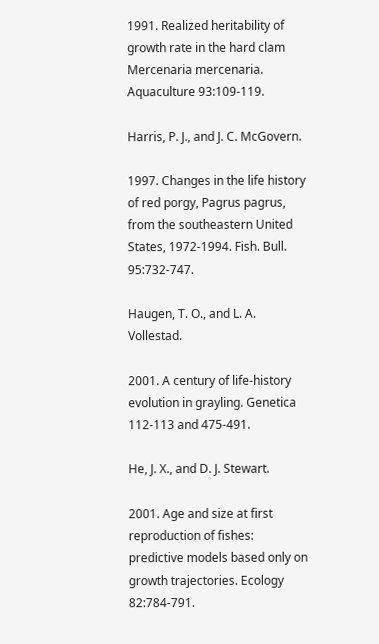1991. Realized heritability of growth rate in the hard clam Mercenaria mercenaria. Aquaculture 93:109-119.

Harris, P. J., and J. C. McGovern.

1997. Changes in the life history of red porgy, Pagrus pagrus, from the southeastern United States, 1972-1994. Fish. Bull. 95:732-747.

Haugen, T. O., and L. A. Vollestad.

2001. A century of life-history evolution in grayling. Genetica 112-113 and 475-491.

He, J. X., and D. J. Stewart.

2001. Age and size at first reproduction of fishes: predictive models based only on growth trajectories. Ecology 82:784-791.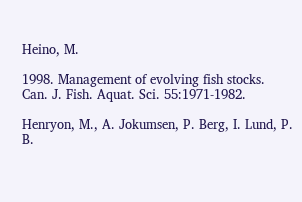Heino, M.

1998. Management of evolving fish stocks. Can. J. Fish. Aquat. Sci. 55:1971-1982.

Henryon, M., A. Jokumsen, P. Berg, I. Lund, P. B.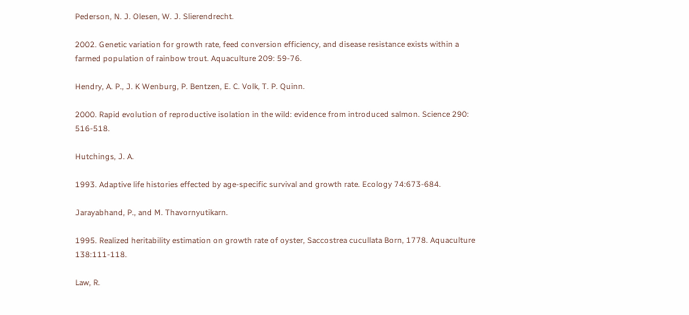Pederson, N. J. Olesen, W. J. Slierendrecht.

2002. Genetic variation for growth rate, feed conversion efficiency, and disease resistance exists within a farmed population of rainbow trout. Aquaculture 209: 59-76.

Hendry, A. P., J. K Wenburg, P. Bentzen, E. C. Volk, T. P. Quinn.

2000. Rapid evolution of reproductive isolation in the wild: evidence from introduced salmon. Science 290: 516-518.

Hutchings, J. A.

1993. Adaptive life histories effected by age-specific survival and growth rate. Ecology 74:673-684.

Jarayabhand, P., and M. Thavornyutikarn.

1995. Realized heritability estimation on growth rate of oyster, Saccostrea cucullata Born, 1778. Aquaculture 138:111-118.

Law, R.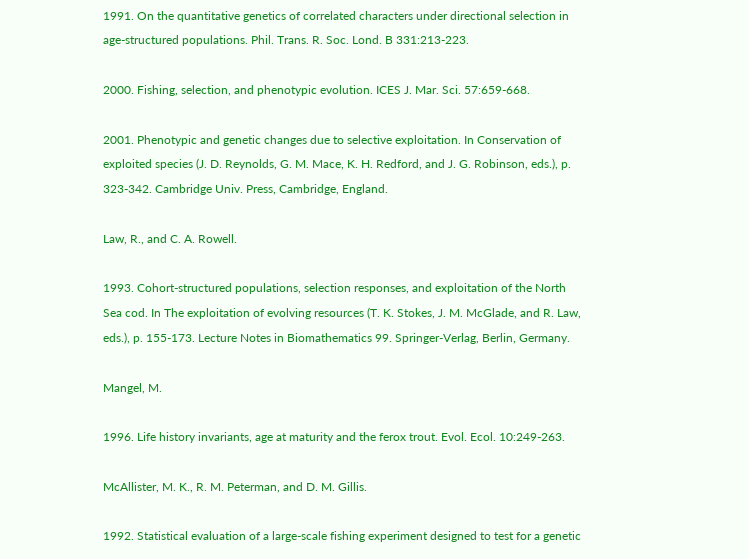1991. On the quantitative genetics of correlated characters under directional selection in age-structured populations. Phil. Trans. R. Soc. Lond. B 331:213-223.

2000. Fishing, selection, and phenotypic evolution. ICES J. Mar. Sci. 57:659-668.

2001. Phenotypic and genetic changes due to selective exploitation. In Conservation of exploited species (J. D. Reynolds, G. M. Mace, K. H. Redford, and J. G. Robinson, eds.), p. 323-342. Cambridge Univ. Press, Cambridge, England.

Law, R., and C. A. Rowell.

1993. Cohort-structured populations, selection responses, and exploitation of the North Sea cod. In The exploitation of evolving resources (T. K. Stokes, J. M. McGlade, and R. Law, eds.), p. 155-173. Lecture Notes in Biomathematics 99. Springer-Verlag, Berlin, Germany.

Mangel, M.

1996. Life history invariants, age at maturity and the ferox trout. Evol. Ecol. 10:249-263.

McAllister, M. K., R. M. Peterman, and D. M. Gillis.

1992. Statistical evaluation of a large-scale fishing experiment designed to test for a genetic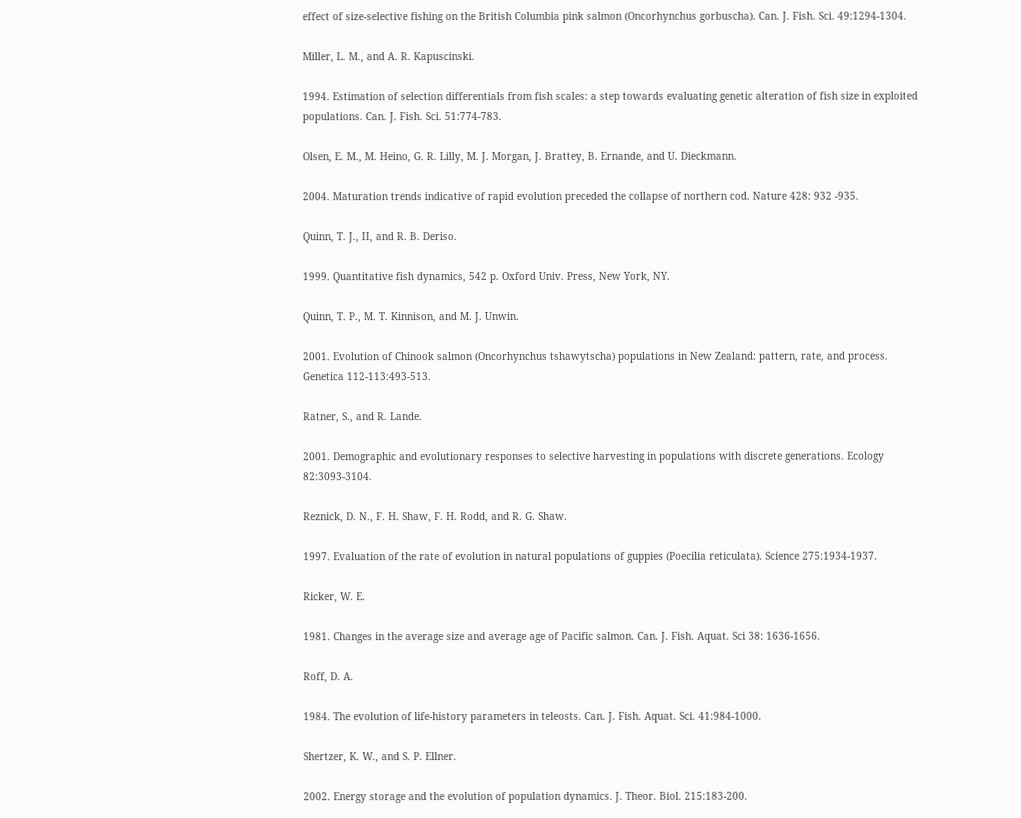effect of size-selective fishing on the British Columbia pink salmon (Oncorhynchus gorbuscha). Can. J. Fish. Sci. 49:1294-1304.

Miller, L. M., and A. R. Kapuscinski.

1994. Estimation of selection differentials from fish scales: a step towards evaluating genetic alteration of fish size in exploited populations. Can. J. Fish. Sci. 51:774-783.

Olsen, E. M., M. Heino, G. R. Lilly, M. J. Morgan, J. Brattey, B. Ernande, and U. Dieckmann.

2004. Maturation trends indicative of rapid evolution preceded the collapse of northern cod. Nature 428: 932 -935.

Quinn, T. J., II, and R. B. Deriso.

1999. Quantitative fish dynamics, 542 p. Oxford Univ. Press, New York, NY.

Quinn, T. P., M. T. Kinnison, and M. J. Unwin.

2001. Evolution of Chinook salmon (Oncorhynchus tshawytscha) populations in New Zealand: pattern, rate, and process. Genetica 112-113:493-513.

Ratner, S., and R. Lande.

2001. Demographic and evolutionary responses to selective harvesting in populations with discrete generations. Ecology 82:3093-3104.

Reznick, D. N., F. H. Shaw, F. H. Rodd, and R. G. Shaw.

1997. Evaluation of the rate of evolution in natural populations of guppies (Poecilia reticulata). Science 275:1934-1937.

Ricker, W. E.

1981. Changes in the average size and average age of Pacific salmon. Can. J. Fish. Aquat. Sci 38: 1636-1656.

Roff, D. A.

1984. The evolution of life-history parameters in teleosts. Can. J. Fish. Aquat. Sci. 41:984-1000.

Shertzer, K. W., and S. P. Ellner.

2002. Energy storage and the evolution of population dynamics. J. Theor. Biol. 215:183-200.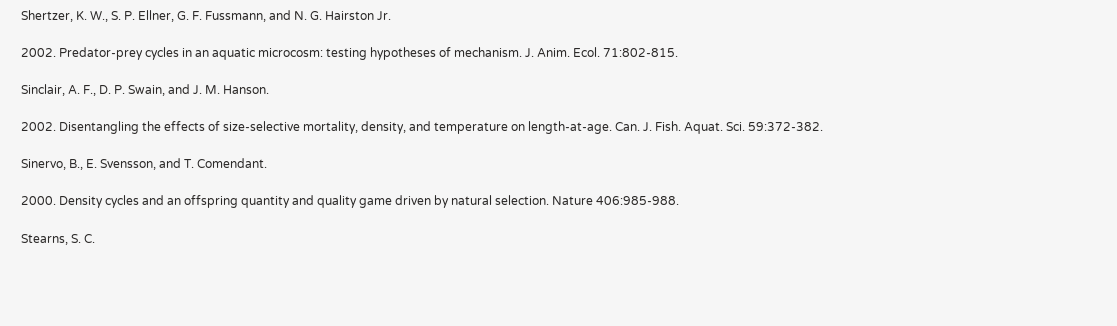Shertzer, K. W., S. P. Ellner, G. F. Fussmann, and N. G. Hairston Jr.

2002. Predator-prey cycles in an aquatic microcosm: testing hypotheses of mechanism. J. Anim. Ecol. 71:802-815.

Sinclair, A. F., D. P. Swain, and J. M. Hanson.

2002. Disentangling the effects of size-selective mortality, density, and temperature on length-at-age. Can. J. Fish. Aquat. Sci. 59:372-382.

Sinervo, B., E. Svensson, and T. Comendant.

2000. Density cycles and an offspring quantity and quality game driven by natural selection. Nature 406:985-988.

Stearns, S. C.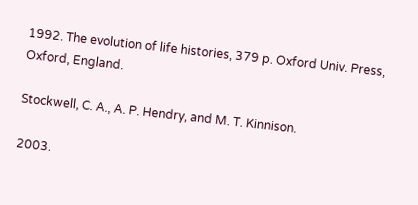1992. The evolution of life histories, 379 p. Oxford Univ. Press, Oxford, England.

Stockwell, C. A., A. P. Hendry, and M. T. Kinnison.

2003.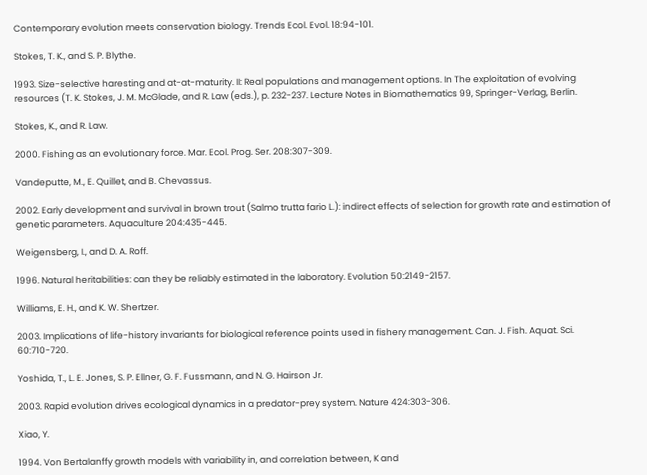Contemporary evolution meets conservation biology. Trends Ecol. Evol. 18:94-101.

Stokes, T. K., and S. P. Blythe.

1993. Size-selective haresting and at-at-maturity. II: Real populations and management options. In The exploitation of evolving resources (T. K. Stokes, J. M. McGlade, and R. Law (eds.), p. 232-237. Lecture Notes in Biomathematics 99, Springer-Verlag, Berlin.

Stokes, K., and R. Law.

2000. Fishing as an evolutionary force. Mar. Ecol. Prog. Ser. 208:307-309.

Vandeputte, M., E. Quillet, and B. Chevassus.

2002. Early development and survival in brown trout (Salmo trutta fario L.): indirect effects of selection for growth rate and estimation of genetic parameters. Aquaculture 204:435-445.

Weigensberg, I., and D. A. Roff.

1996. Natural heritabilities: can they be reliably estimated in the laboratory. Evolution 50:2149-2157.

Williams, E. H., and K. W. Shertzer.

2003. Implications of life-history invariants for biological reference points used in fishery management. Can. J. Fish. Aquat. Sci. 60:710-720.

Yoshida, T., L. E. Jones, S. P. Ellner, G. F. Fussmann, and N. G. Hairson Jr.

2003. Rapid evolution drives ecological dynamics in a predator-prey system. Nature 424:303-306.

Xiao, Y.

1994. Von Bertalanffy growth models with variability in, and correlation between, K and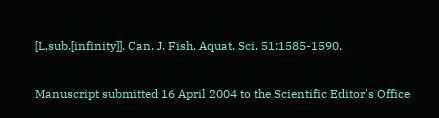[L.sub.[infinity]]. Can. J. Fish. Aquat. Sci. 51:1585-1590.

Manuscript submitted 16 April 2004 to the Scientific Editor's Office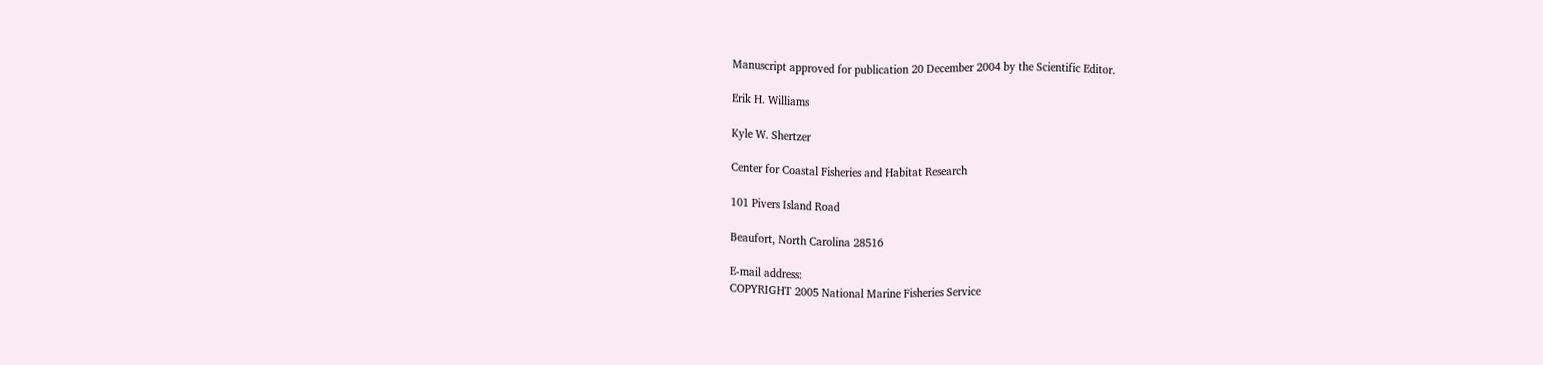Manuscript approved for publication 20 December 2004 by the Scientific Editor.

Erik H. Williams

Kyle W. Shertzer

Center for Coastal Fisheries and Habitat Research

101 Pivers Island Road

Beaufort, North Carolina 28516

E-mail address:
COPYRIGHT 2005 National Marine Fisheries Service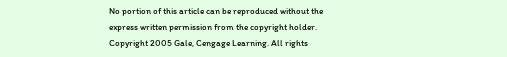No portion of this article can be reproduced without the express written permission from the copyright holder.
Copyright 2005 Gale, Cengage Learning. All rights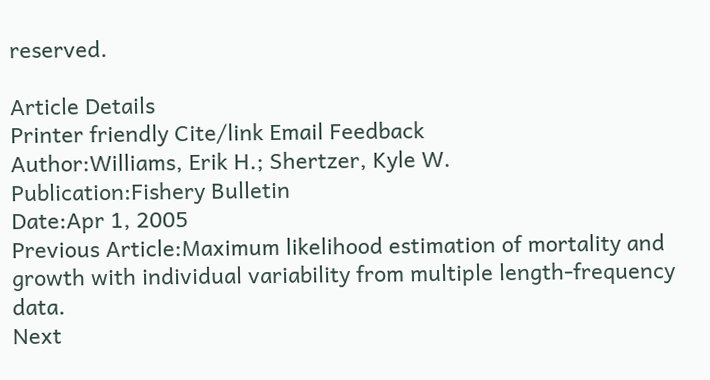reserved.

Article Details
Printer friendly Cite/link Email Feedback
Author:Williams, Erik H.; Shertzer, Kyle W.
Publication:Fishery Bulletin
Date:Apr 1, 2005
Previous Article:Maximum likelihood estimation of mortality and growth with individual variability from multiple length-frequency data.
Next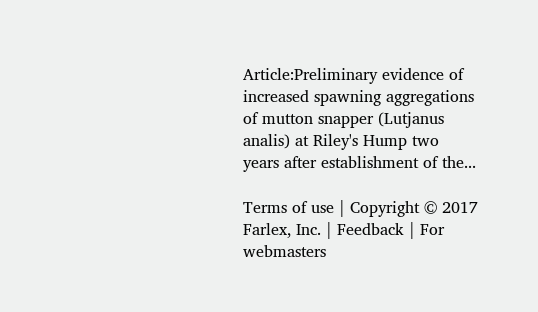Article:Preliminary evidence of increased spawning aggregations of mutton snapper (Lutjanus analis) at Riley's Hump two years after establishment of the...

Terms of use | Copyright © 2017 Farlex, Inc. | Feedback | For webmasters